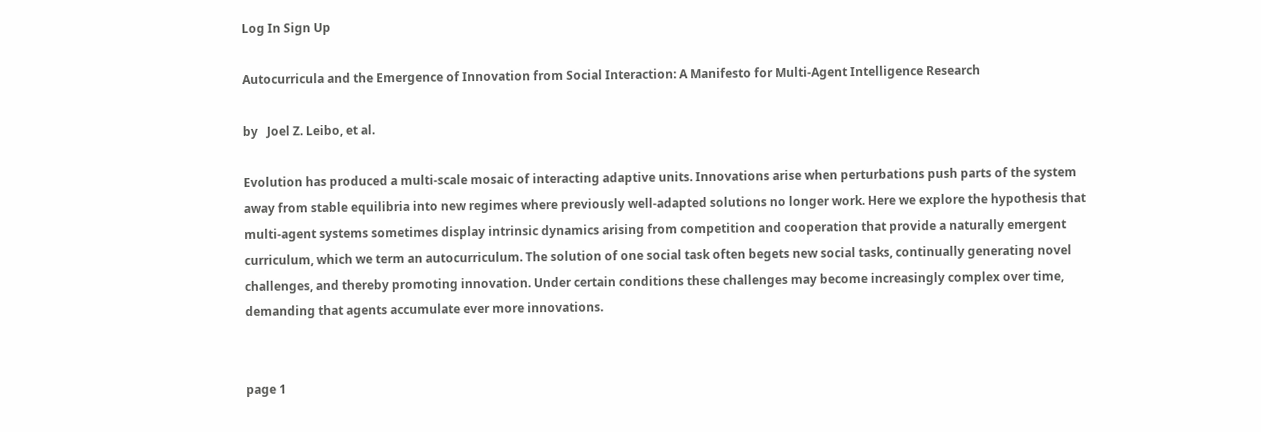Log In Sign Up

Autocurricula and the Emergence of Innovation from Social Interaction: A Manifesto for Multi-Agent Intelligence Research

by   Joel Z. Leibo, et al.

Evolution has produced a multi-scale mosaic of interacting adaptive units. Innovations arise when perturbations push parts of the system away from stable equilibria into new regimes where previously well-adapted solutions no longer work. Here we explore the hypothesis that multi-agent systems sometimes display intrinsic dynamics arising from competition and cooperation that provide a naturally emergent curriculum, which we term an autocurriculum. The solution of one social task often begets new social tasks, continually generating novel challenges, and thereby promoting innovation. Under certain conditions these challenges may become increasingly complex over time, demanding that agents accumulate ever more innovations.


page 1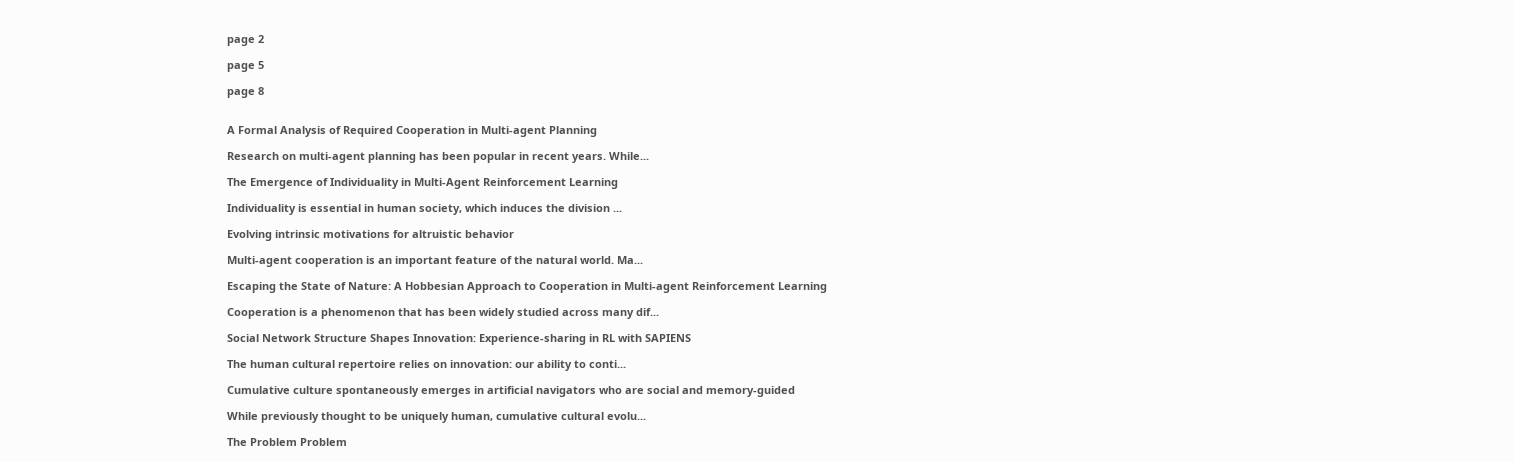page 2

page 5

page 8


A Formal Analysis of Required Cooperation in Multi-agent Planning

Research on multi-agent planning has been popular in recent years. While...

The Emergence of Individuality in Multi-Agent Reinforcement Learning

Individuality is essential in human society, which induces the division ...

Evolving intrinsic motivations for altruistic behavior

Multi-agent cooperation is an important feature of the natural world. Ma...

Escaping the State of Nature: A Hobbesian Approach to Cooperation in Multi-agent Reinforcement Learning

Cooperation is a phenomenon that has been widely studied across many dif...

Social Network Structure Shapes Innovation: Experience-sharing in RL with SAPIENS

The human cultural repertoire relies on innovation: our ability to conti...

Cumulative culture spontaneously emerges in artificial navigators who are social and memory-guided

While previously thought to be uniquely human, cumulative cultural evolu...

The Problem Problem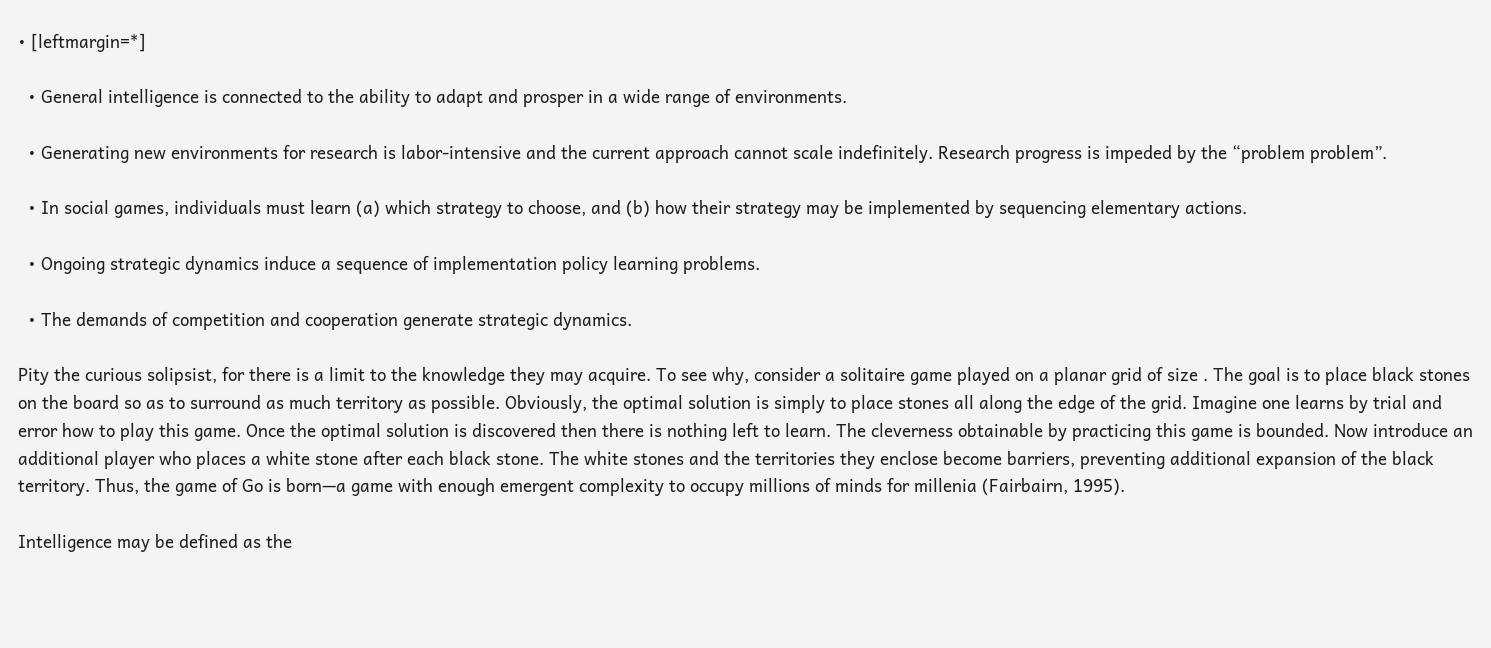• [leftmargin=*]

  • General intelligence is connected to the ability to adapt and prosper in a wide range of environments.

  • Generating new environments for research is labor-intensive and the current approach cannot scale indefinitely. Research progress is impeded by the “problem problem”.

  • In social games, individuals must learn (a) which strategy to choose, and (b) how their strategy may be implemented by sequencing elementary actions.

  • Ongoing strategic dynamics induce a sequence of implementation policy learning problems.

  • The demands of competition and cooperation generate strategic dynamics.

Pity the curious solipsist, for there is a limit to the knowledge they may acquire. To see why, consider a solitaire game played on a planar grid of size . The goal is to place black stones on the board so as to surround as much territory as possible. Obviously, the optimal solution is simply to place stones all along the edge of the grid. Imagine one learns by trial and error how to play this game. Once the optimal solution is discovered then there is nothing left to learn. The cleverness obtainable by practicing this game is bounded. Now introduce an additional player who places a white stone after each black stone. The white stones and the territories they enclose become barriers, preventing additional expansion of the black territory. Thus, the game of Go is born—a game with enough emergent complexity to occupy millions of minds for millenia (Fairbairn, 1995).

Intelligence may be defined as the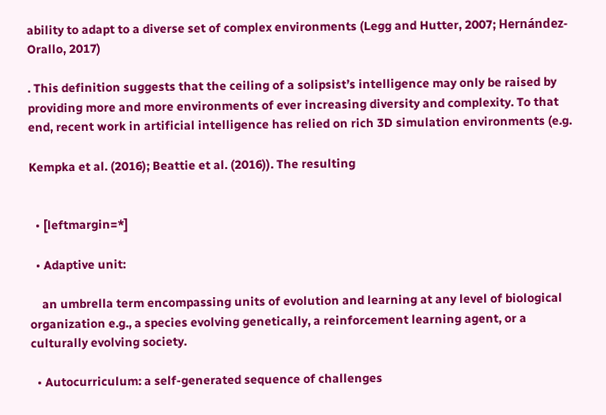ability to adapt to a diverse set of complex environments (Legg and Hutter, 2007; Hernández-Orallo, 2017)

. This definition suggests that the ceiling of a solipsist’s intelligence may only be raised by providing more and more environments of ever increasing diversity and complexity. To that end, recent work in artificial intelligence has relied on rich 3D simulation environments (e.g.

Kempka et al. (2016); Beattie et al. (2016)). The resulting


  • [leftmargin=*]

  • Adaptive unit:

    an umbrella term encompassing units of evolution and learning at any level of biological organization e.g., a species evolving genetically, a reinforcement learning agent, or a culturally evolving society.

  • Autocurriculum: a self-generated sequence of challenges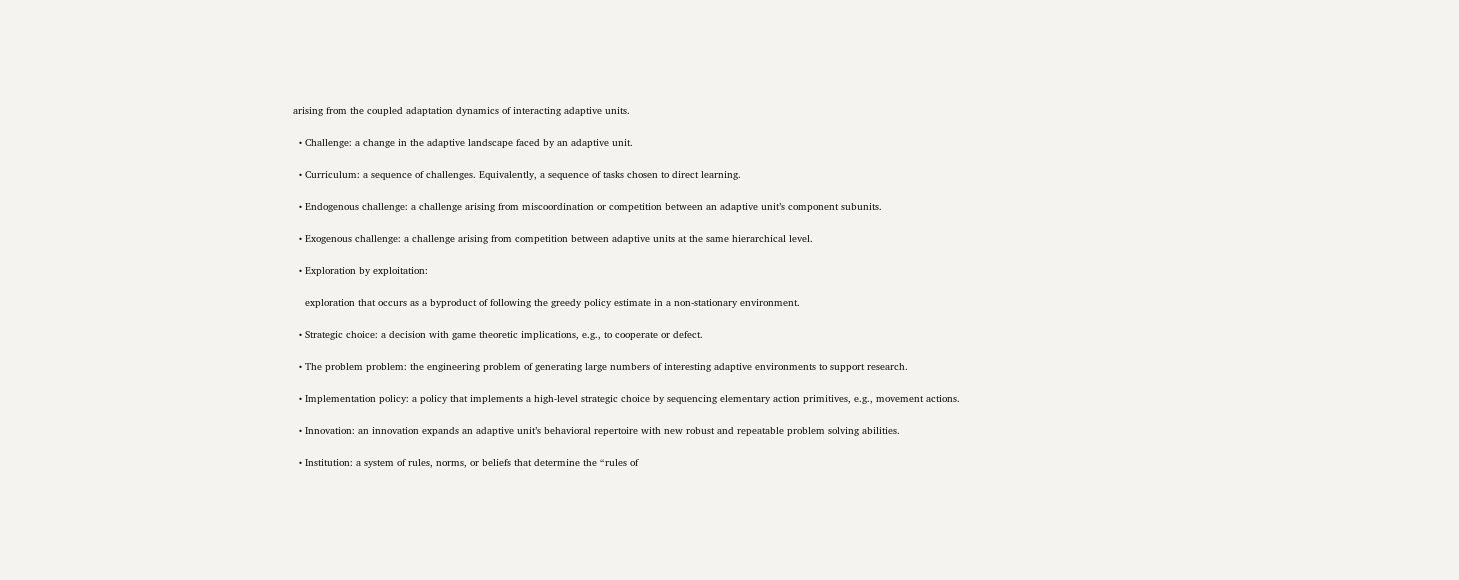arising from the coupled adaptation dynamics of interacting adaptive units.

  • Challenge: a change in the adaptive landscape faced by an adaptive unit.

  • Curriculum: a sequence of challenges. Equivalently, a sequence of tasks chosen to direct learning.

  • Endogenous challenge: a challenge arising from miscoordination or competition between an adaptive unit’s component subunits.

  • Exogenous challenge: a challenge arising from competition between adaptive units at the same hierarchical level.

  • Exploration by exploitation:

    exploration that occurs as a byproduct of following the greedy policy estimate in a non-stationary environment.

  • Strategic choice: a decision with game theoretic implications, e.g., to cooperate or defect.

  • The problem problem: the engineering problem of generating large numbers of interesting adaptive environments to support research.

  • Implementation policy: a policy that implements a high-level strategic choice by sequencing elementary action primitives, e.g., movement actions.

  • Innovation: an innovation expands an adaptive unit’s behavioral repertoire with new robust and repeatable problem solving abilities.

  • Institution: a system of rules, norms, or beliefs that determine the “rules of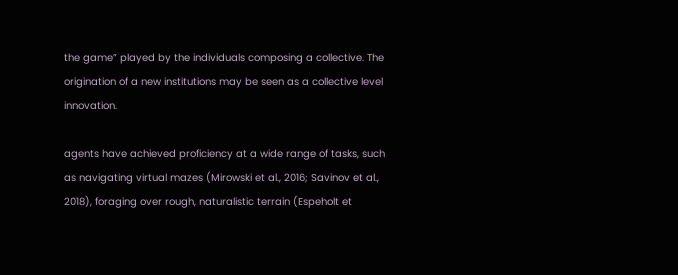the game” played by the individuals composing a collective. The origination of a new institutions may be seen as a collective level innovation.

agents have achieved proficiency at a wide range of tasks, such as navigating virtual mazes (Mirowski et al., 2016; Savinov et al., 2018), foraging over rough, naturalistic terrain (Espeholt et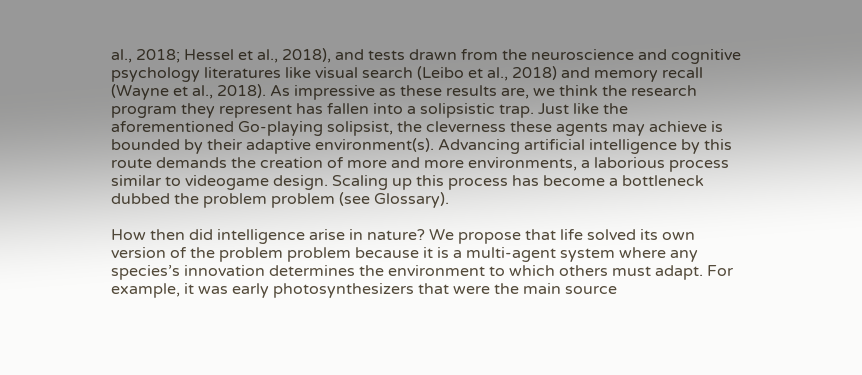al., 2018; Hessel et al., 2018), and tests drawn from the neuroscience and cognitive psychology literatures like visual search (Leibo et al., 2018) and memory recall (Wayne et al., 2018). As impressive as these results are, we think the research program they represent has fallen into a solipsistic trap. Just like the aforementioned Go-playing solipsist, the cleverness these agents may achieve is bounded by their adaptive environment(s). Advancing artificial intelligence by this route demands the creation of more and more environments, a laborious process similar to videogame design. Scaling up this process has become a bottleneck dubbed the problem problem (see Glossary).

How then did intelligence arise in nature? We propose that life solved its own version of the problem problem because it is a multi-agent system where any species’s innovation determines the environment to which others must adapt. For example, it was early photosynthesizers that were the main source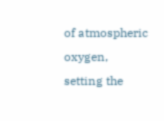of atmospheric oxygen, setting the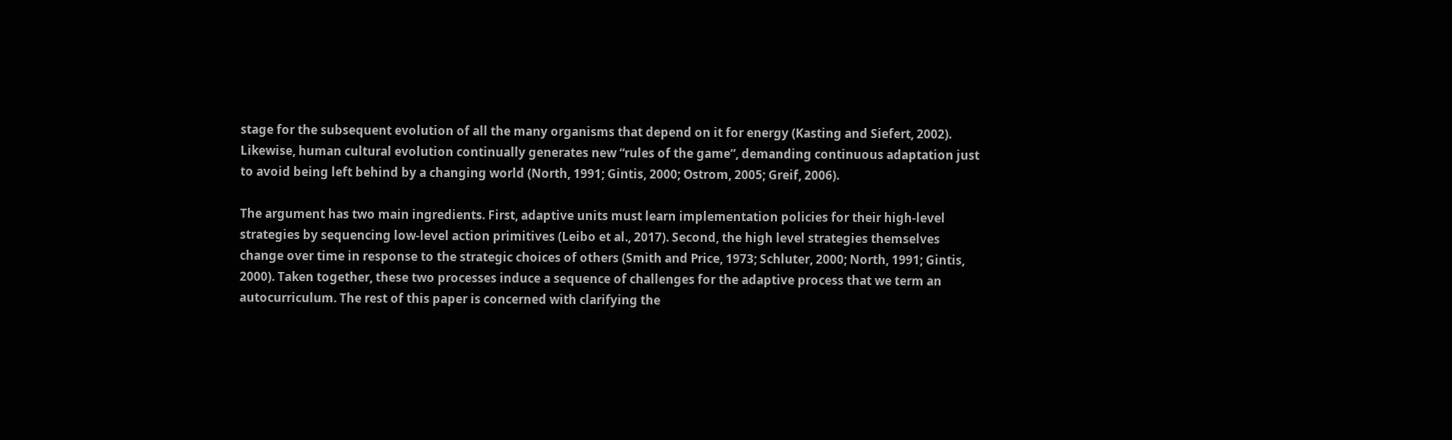stage for the subsequent evolution of all the many organisms that depend on it for energy (Kasting and Siefert, 2002). Likewise, human cultural evolution continually generates new “rules of the game”, demanding continuous adaptation just to avoid being left behind by a changing world (North, 1991; Gintis, 2000; Ostrom, 2005; Greif, 2006).

The argument has two main ingredients. First, adaptive units must learn implementation policies for their high-level strategies by sequencing low-level action primitives (Leibo et al., 2017). Second, the high level strategies themselves change over time in response to the strategic choices of others (Smith and Price, 1973; Schluter, 2000; North, 1991; Gintis, 2000). Taken together, these two processes induce a sequence of challenges for the adaptive process that we term an autocurriculum. The rest of this paper is concerned with clarifying the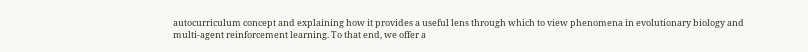autocurriculum concept and explaining how it provides a useful lens through which to view phenomena in evolutionary biology and multi-agent reinforcement learning. To that end, we offer a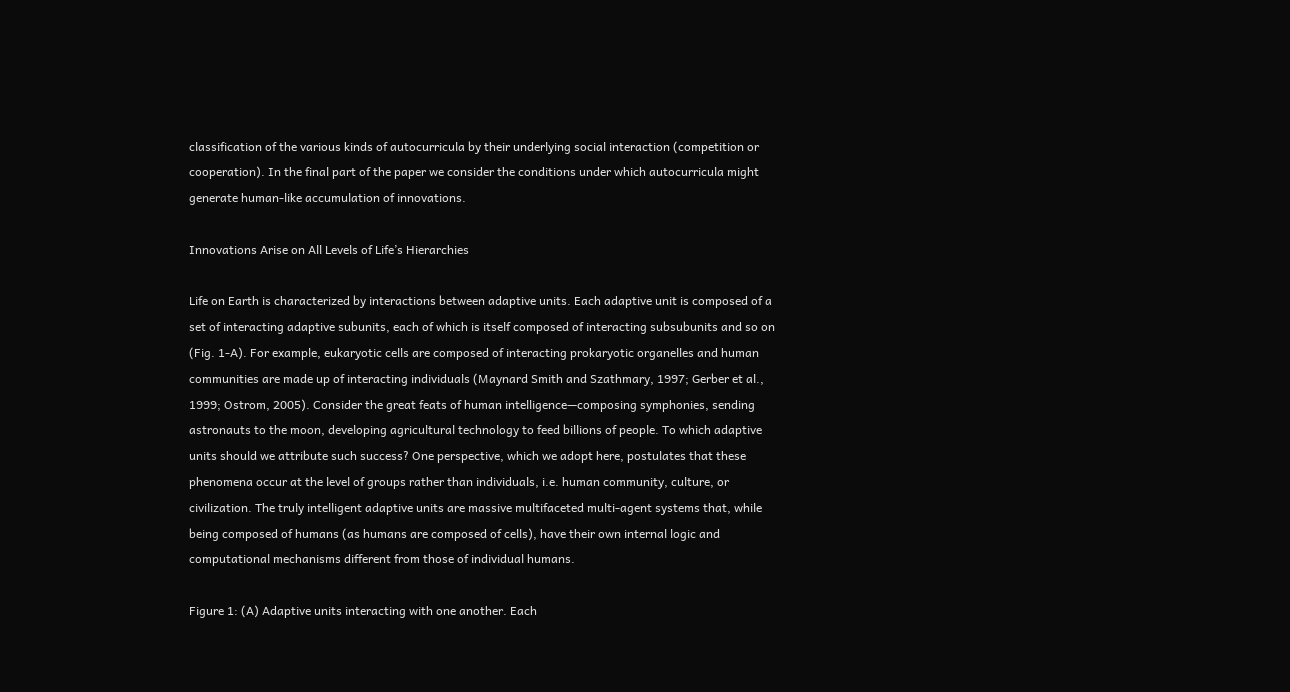classification of the various kinds of autocurricula by their underlying social interaction (competition or cooperation). In the final part of the paper we consider the conditions under which autocurricula might generate human-like accumulation of innovations.

Innovations Arise on All Levels of Life’s Hierarchies

Life on Earth is characterized by interactions between adaptive units. Each adaptive unit is composed of a set of interacting adaptive subunits, each of which is itself composed of interacting subsubunits and so on (Fig. 1-A). For example, eukaryotic cells are composed of interacting prokaryotic organelles and human communities are made up of interacting individuals (Maynard Smith and Szathmary, 1997; Gerber et al., 1999; Ostrom, 2005). Consider the great feats of human intelligence—composing symphonies, sending astronauts to the moon, developing agricultural technology to feed billions of people. To which adaptive units should we attribute such success? One perspective, which we adopt here, postulates that these phenomena occur at the level of groups rather than individuals, i.e. human community, culture, or civilization. The truly intelligent adaptive units are massive multifaceted multi-agent systems that, while being composed of humans (as humans are composed of cells), have their own internal logic and computational mechanisms different from those of individual humans.

Figure 1: (A) Adaptive units interacting with one another. Each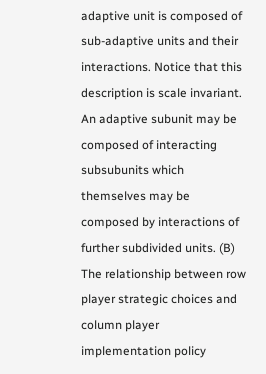adaptive unit is composed of sub-adaptive units and their interactions. Notice that this description is scale invariant. An adaptive subunit may be composed of interacting subsubunits which themselves may be composed by interactions of further subdivided units. (B) The relationship between row player strategic choices and column player implementation policy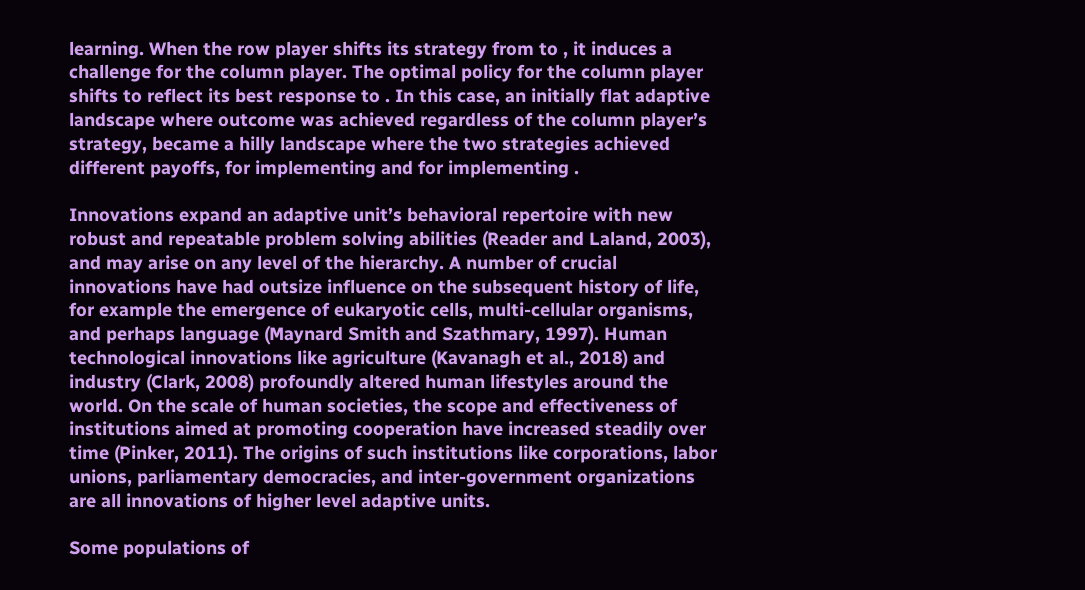learning. When the row player shifts its strategy from to , it induces a challenge for the column player. The optimal policy for the column player shifts to reflect its best response to . In this case, an initially flat adaptive landscape where outcome was achieved regardless of the column player’s strategy, became a hilly landscape where the two strategies achieved different payoffs, for implementing and for implementing .

Innovations expand an adaptive unit’s behavioral repertoire with new robust and repeatable problem solving abilities (Reader and Laland, 2003), and may arise on any level of the hierarchy. A number of crucial innovations have had outsize influence on the subsequent history of life, for example the emergence of eukaryotic cells, multi-cellular organisms, and perhaps language (Maynard Smith and Szathmary, 1997). Human technological innovations like agriculture (Kavanagh et al., 2018) and industry (Clark, 2008) profoundly altered human lifestyles around the world. On the scale of human societies, the scope and effectiveness of institutions aimed at promoting cooperation have increased steadily over time (Pinker, 2011). The origins of such institutions like corporations, labor unions, parliamentary democracies, and inter-government organizations are all innovations of higher level adaptive units.

Some populations of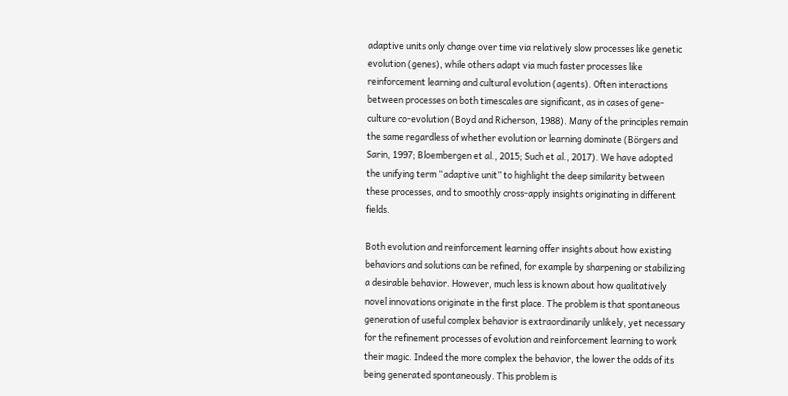adaptive units only change over time via relatively slow processes like genetic evolution (genes), while others adapt via much faster processes like reinforcement learning and cultural evolution (agents). Often interactions between processes on both timescales are significant, as in cases of gene-culture co-evolution (Boyd and Richerson, 1988). Many of the principles remain the same regardless of whether evolution or learning dominate (Börgers and Sarin, 1997; Bloembergen et al., 2015; Such et al., 2017). We have adopted the unifying term “adaptive unit” to highlight the deep similarity between these processes, and to smoothly cross-apply insights originating in different fields.

Both evolution and reinforcement learning offer insights about how existing behaviors and solutions can be refined, for example by sharpening or stabilizing a desirable behavior. However, much less is known about how qualitatively novel innovations originate in the first place. The problem is that spontaneous generation of useful complex behavior is extraordinarily unlikely, yet necessary for the refinement processes of evolution and reinforcement learning to work their magic. Indeed the more complex the behavior, the lower the odds of its being generated spontaneously. This problem is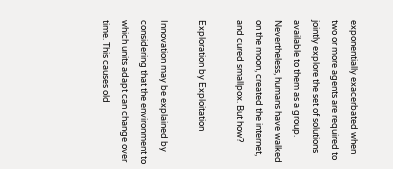exponentially exacerbated when two or more agents are required to jointly explore the set of solutions available to them as a group. Nevertheless, humans have walked on the moon, created the internet, and cured smallpox. But how?

Exploration by Exploitation

Innovation may be explained by considering that the environment to which units adapt can change over time. This causes old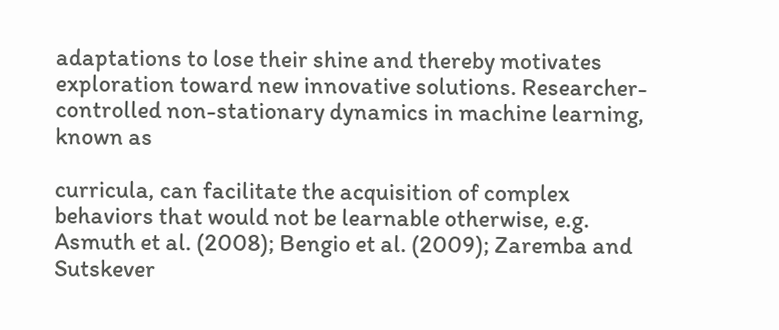adaptations to lose their shine and thereby motivates exploration toward new innovative solutions. Researcher-controlled non-stationary dynamics in machine learning, known as

curricula, can facilitate the acquisition of complex behaviors that would not be learnable otherwise, e.g. Asmuth et al. (2008); Bengio et al. (2009); Zaremba and Sutskever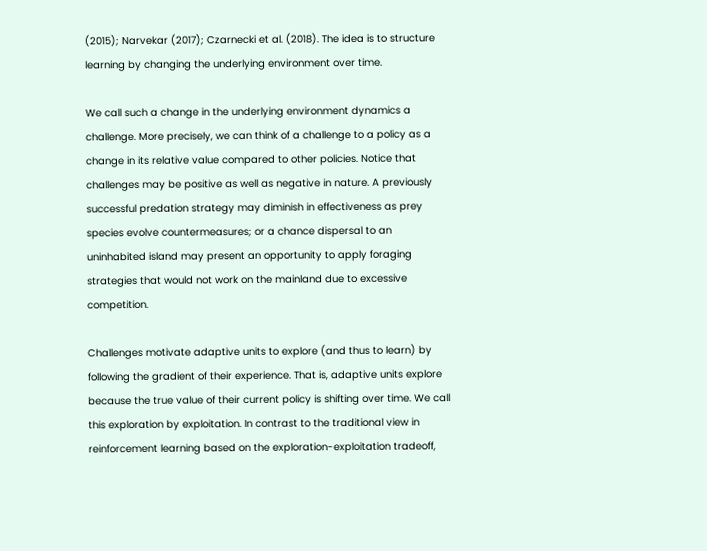(2015); Narvekar (2017); Czarnecki et al. (2018). The idea is to structure learning by changing the underlying environment over time.

We call such a change in the underlying environment dynamics a challenge. More precisely, we can think of a challenge to a policy as a change in its relative value compared to other policies. Notice that challenges may be positive as well as negative in nature. A previously successful predation strategy may diminish in effectiveness as prey species evolve countermeasures; or a chance dispersal to an uninhabited island may present an opportunity to apply foraging strategies that would not work on the mainland due to excessive competition.

Challenges motivate adaptive units to explore (and thus to learn) by following the gradient of their experience. That is, adaptive units explore because the true value of their current policy is shifting over time. We call this exploration by exploitation. In contrast to the traditional view in reinforcement learning based on the exploration-exploitation tradeoff,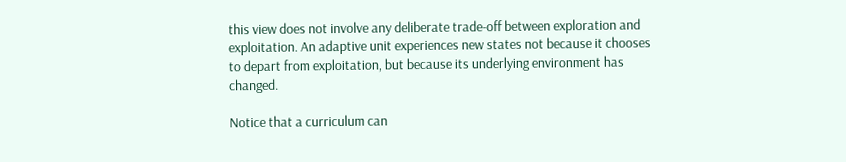this view does not involve any deliberate trade-off between exploration and exploitation. An adaptive unit experiences new states not because it chooses to depart from exploitation, but because its underlying environment has changed.

Notice that a curriculum can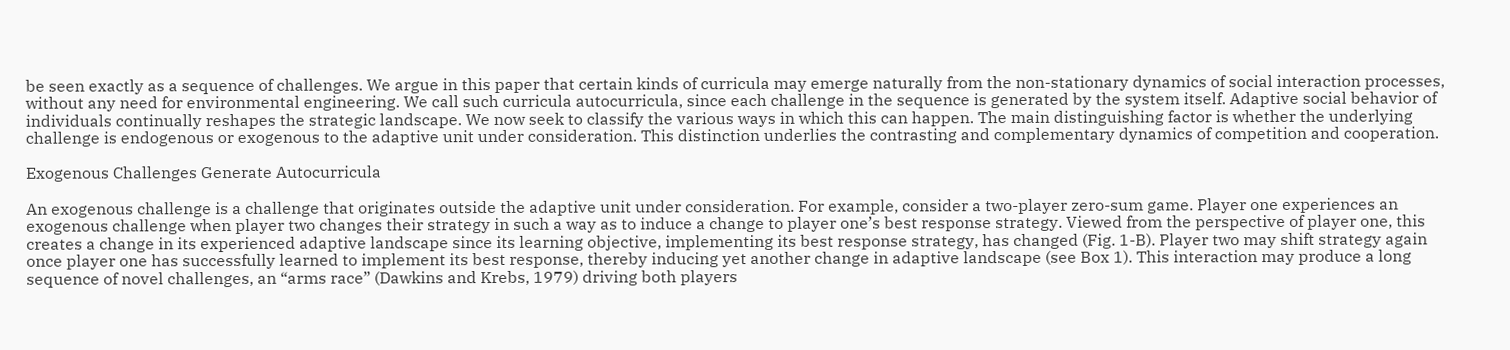be seen exactly as a sequence of challenges. We argue in this paper that certain kinds of curricula may emerge naturally from the non-stationary dynamics of social interaction processes, without any need for environmental engineering. We call such curricula autocurricula, since each challenge in the sequence is generated by the system itself. Adaptive social behavior of individuals continually reshapes the strategic landscape. We now seek to classify the various ways in which this can happen. The main distinguishing factor is whether the underlying challenge is endogenous or exogenous to the adaptive unit under consideration. This distinction underlies the contrasting and complementary dynamics of competition and cooperation.

Exogenous Challenges Generate Autocurricula

An exogenous challenge is a challenge that originates outside the adaptive unit under consideration. For example, consider a two-player zero-sum game. Player one experiences an exogenous challenge when player two changes their strategy in such a way as to induce a change to player one’s best response strategy. Viewed from the perspective of player one, this creates a change in its experienced adaptive landscape since its learning objective, implementing its best response strategy, has changed (Fig. 1-B). Player two may shift strategy again once player one has successfully learned to implement its best response, thereby inducing yet another change in adaptive landscape (see Box 1). This interaction may produce a long sequence of novel challenges, an “arms race” (Dawkins and Krebs, 1979) driving both players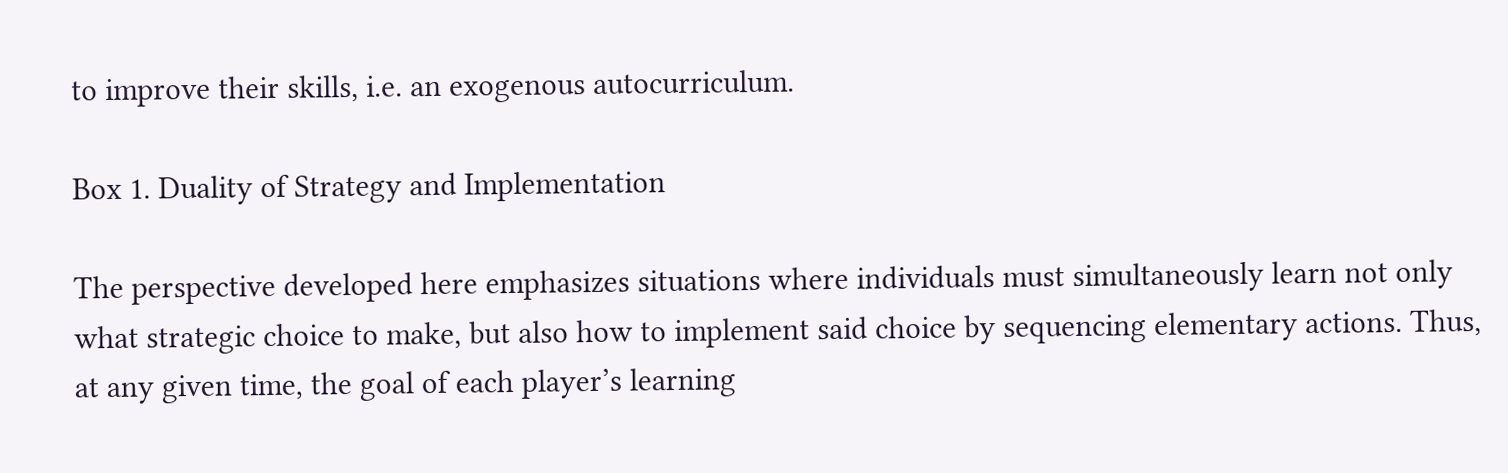to improve their skills, i.e. an exogenous autocurriculum.

Box 1. Duality of Strategy and Implementation

The perspective developed here emphasizes situations where individuals must simultaneously learn not only what strategic choice to make, but also how to implement said choice by sequencing elementary actions. Thus, at any given time, the goal of each player’s learning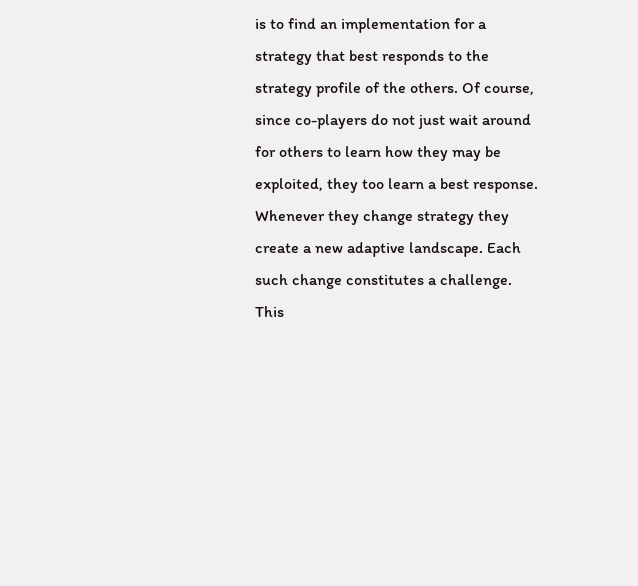is to find an implementation for a strategy that best responds to the strategy profile of the others. Of course, since co-players do not just wait around for others to learn how they may be exploited, they too learn a best response. Whenever they change strategy they create a new adaptive landscape. Each such change constitutes a challenge. This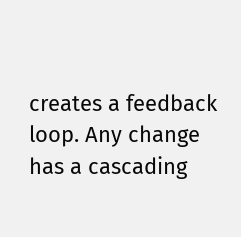creates a feedback loop. Any change has a cascading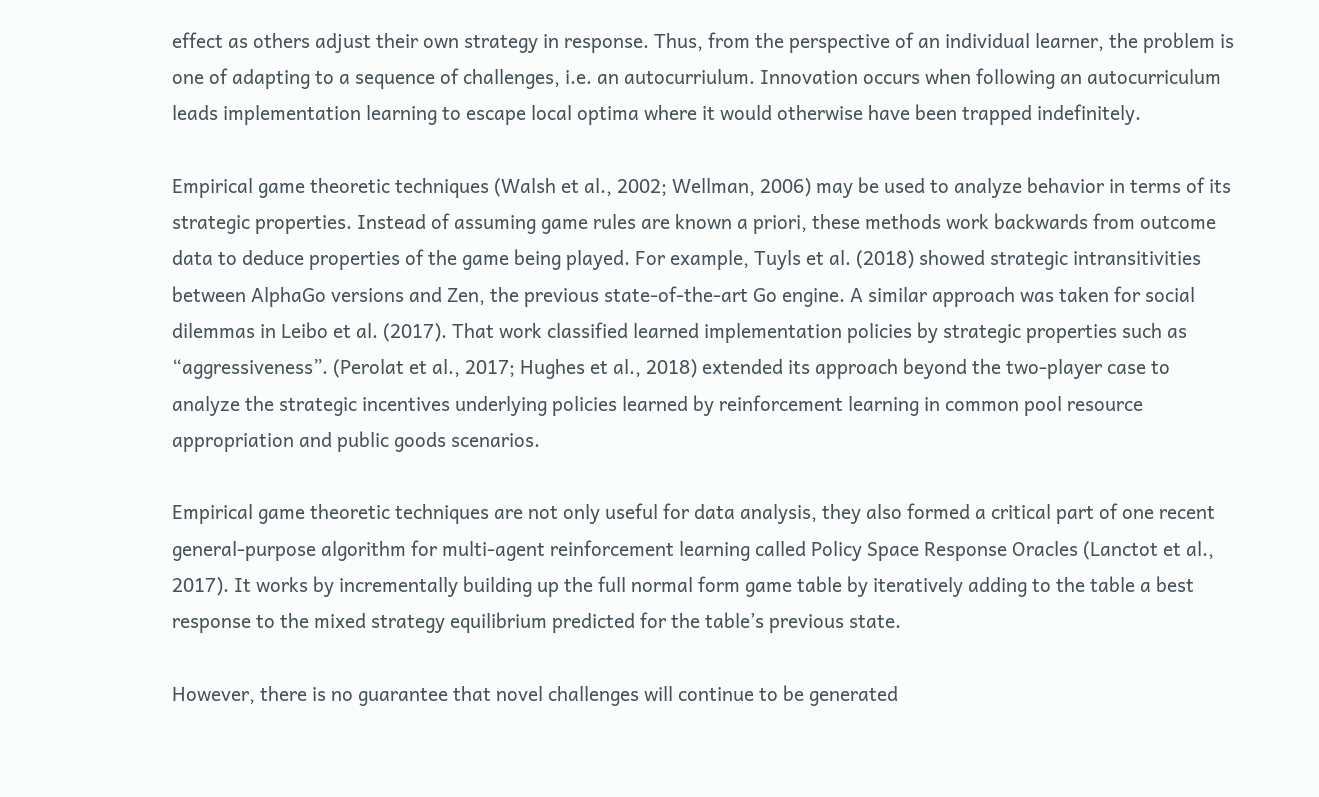effect as others adjust their own strategy in response. Thus, from the perspective of an individual learner, the problem is one of adapting to a sequence of challenges, i.e. an autocurriulum. Innovation occurs when following an autocurriculum leads implementation learning to escape local optima where it would otherwise have been trapped indefinitely.

Empirical game theoretic techniques (Walsh et al., 2002; Wellman, 2006) may be used to analyze behavior in terms of its strategic properties. Instead of assuming game rules are known a priori, these methods work backwards from outcome data to deduce properties of the game being played. For example, Tuyls et al. (2018) showed strategic intransitivities between AlphaGo versions and Zen, the previous state-of-the-art Go engine. A similar approach was taken for social dilemmas in Leibo et al. (2017). That work classified learned implementation policies by strategic properties such as “aggressiveness”. (Perolat et al., 2017; Hughes et al., 2018) extended its approach beyond the two-player case to analyze the strategic incentives underlying policies learned by reinforcement learning in common pool resource appropriation and public goods scenarios.

Empirical game theoretic techniques are not only useful for data analysis, they also formed a critical part of one recent general-purpose algorithm for multi-agent reinforcement learning called Policy Space Response Oracles (Lanctot et al., 2017). It works by incrementally building up the full normal form game table by iteratively adding to the table a best response to the mixed strategy equilibrium predicted for the table’s previous state.

However, there is no guarantee that novel challenges will continue to be generated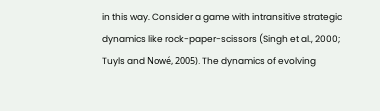in this way. Consider a game with intransitive strategic dynamics like rock-paper-scissors (Singh et al., 2000; Tuyls and Nowé, 2005). The dynamics of evolving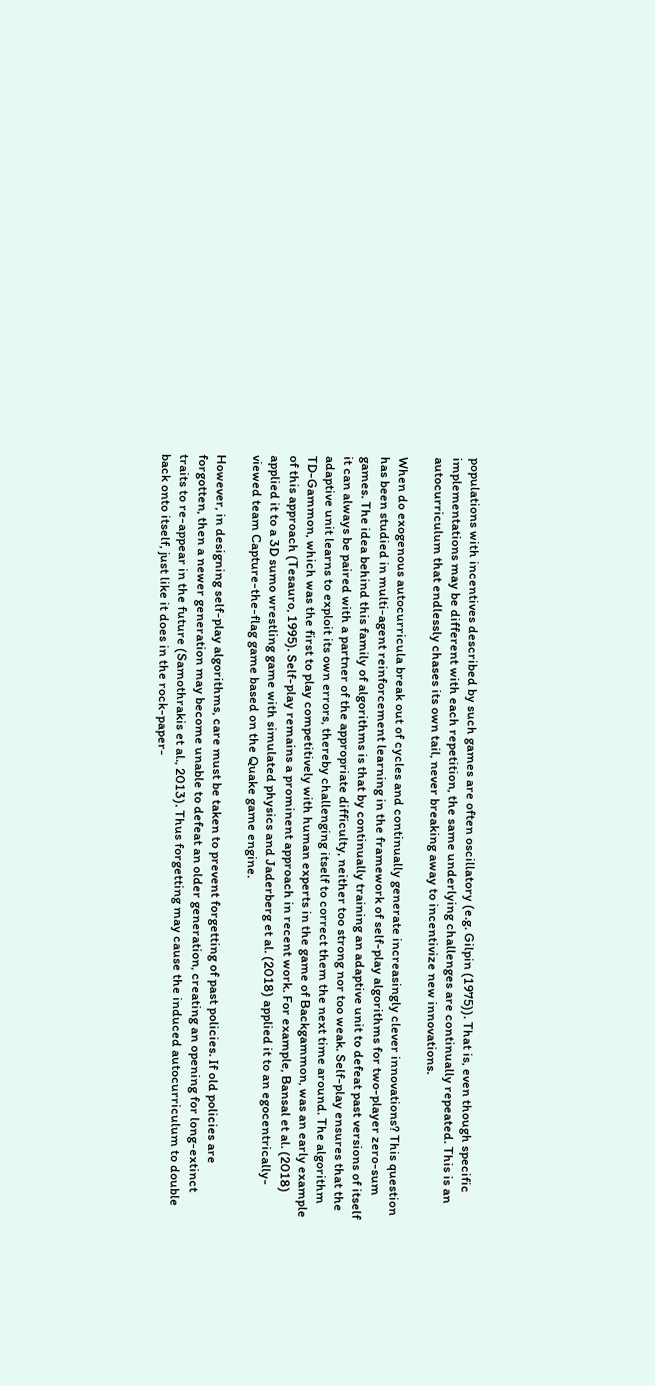populations with incentives described by such games are often oscillatory (e.g. Gilpin (1975)). That is, even though specific implementations may be different with each repetition, the same underlying challenges are continually repeated. This is an autocurriculum that endlessly chases its own tail, never breaking away to incentivize new innovations.

When do exogenous autocurricula break out of cycles and continually generate increasingly clever innovations? This question has been studied in multi-agent reinforcement learning in the framework of self-play algorithms for two-player zero-sum games. The idea behind this family of algorithms is that by continually training an adaptive unit to defeat past versions of itself it can always be paired with a partner of the appropriate difficulty, neither too strong nor too weak. Self-play ensures that the adaptive unit learns to exploit its own errors, thereby challenging itself to correct them the next time around. The algorithm TD-Gammon, which was the first to play competitively with human experts in the game of Backgammon, was an early example of this approach (Tesauro, 1995). Self-play remains a prominent approach in recent work. For example, Bansal et al. (2018) applied it to a 3D sumo wrestling game with simulated physics and Jaderberg et al. (2018) applied it to an egocentrically-viewed team Capture-the-flag game based on the Quake game engine.

However, in designing self-play algorithms, care must be taken to prevent forgetting of past policies. If old policies are forgotten, then a newer generation may become unable to defeat an older generation, creating an opening for long-extinct traits to re-appear in the future (Samothrakis et al., 2013). Thus forgetting may cause the induced autocurriculum to double back onto itself, just like it does in the rock-paper-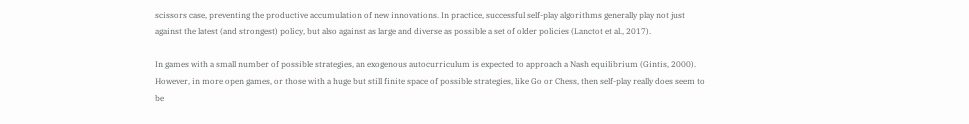scissors case, preventing the productive accumulation of new innovations. In practice, successful self-play algorithms generally play not just against the latest (and strongest) policy, but also against as large and diverse as possible a set of older policies (Lanctot et al., 2017).

In games with a small number of possible strategies, an exogenous autocurriculum is expected to approach a Nash equilibrium (Gintis, 2000). However, in more open games, or those with a huge but still finite space of possible strategies, like Go or Chess, then self-play really does seem to be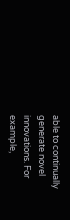able to continually generate novel innovations. For example,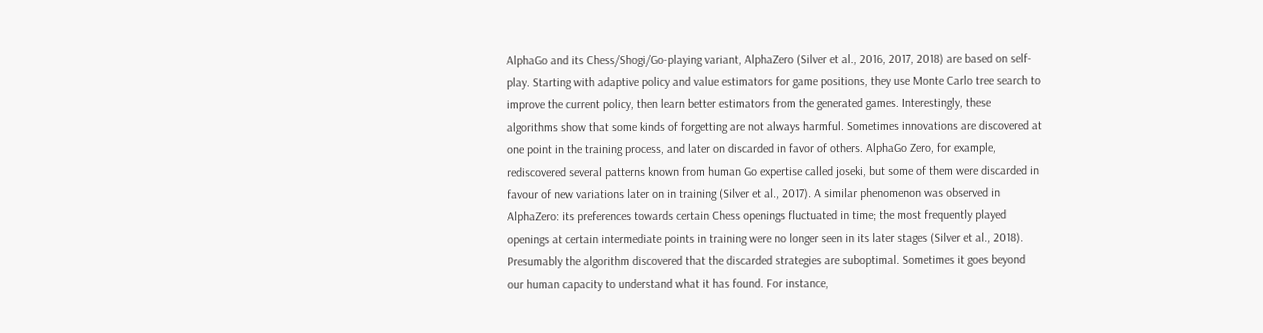AlphaGo and its Chess/Shogi/Go-playing variant, AlphaZero (Silver et al., 2016, 2017, 2018) are based on self-play. Starting with adaptive policy and value estimators for game positions, they use Monte Carlo tree search to improve the current policy, then learn better estimators from the generated games. Interestingly, these algorithms show that some kinds of forgetting are not always harmful. Sometimes innovations are discovered at one point in the training process, and later on discarded in favor of others. AlphaGo Zero, for example, rediscovered several patterns known from human Go expertise called joseki, but some of them were discarded in favour of new variations later on in training (Silver et al., 2017). A similar phenomenon was observed in AlphaZero: its preferences towards certain Chess openings fluctuated in time; the most frequently played openings at certain intermediate points in training were no longer seen in its later stages (Silver et al., 2018). Presumably the algorithm discovered that the discarded strategies are suboptimal. Sometimes it goes beyond our human capacity to understand what it has found. For instance,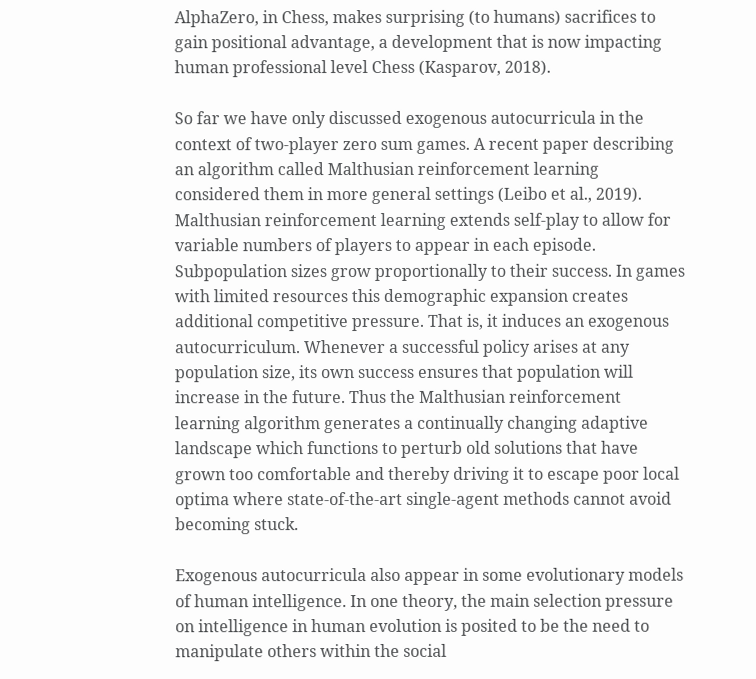AlphaZero, in Chess, makes surprising (to humans) sacrifices to gain positional advantage, a development that is now impacting human professional level Chess (Kasparov, 2018).

So far we have only discussed exogenous autocurricula in the context of two-player zero sum games. A recent paper describing an algorithm called Malthusian reinforcement learning considered them in more general settings (Leibo et al., 2019). Malthusian reinforcement learning extends self-play to allow for variable numbers of players to appear in each episode. Subpopulation sizes grow proportionally to their success. In games with limited resources this demographic expansion creates additional competitive pressure. That is, it induces an exogenous autocurriculum. Whenever a successful policy arises at any population size, its own success ensures that population will increase in the future. Thus the Malthusian reinforcement learning algorithm generates a continually changing adaptive landscape which functions to perturb old solutions that have grown too comfortable and thereby driving it to escape poor local optima where state-of-the-art single-agent methods cannot avoid becoming stuck.

Exogenous autocurricula also appear in some evolutionary models of human intelligence. In one theory, the main selection pressure on intelligence in human evolution is posited to be the need to manipulate others within the social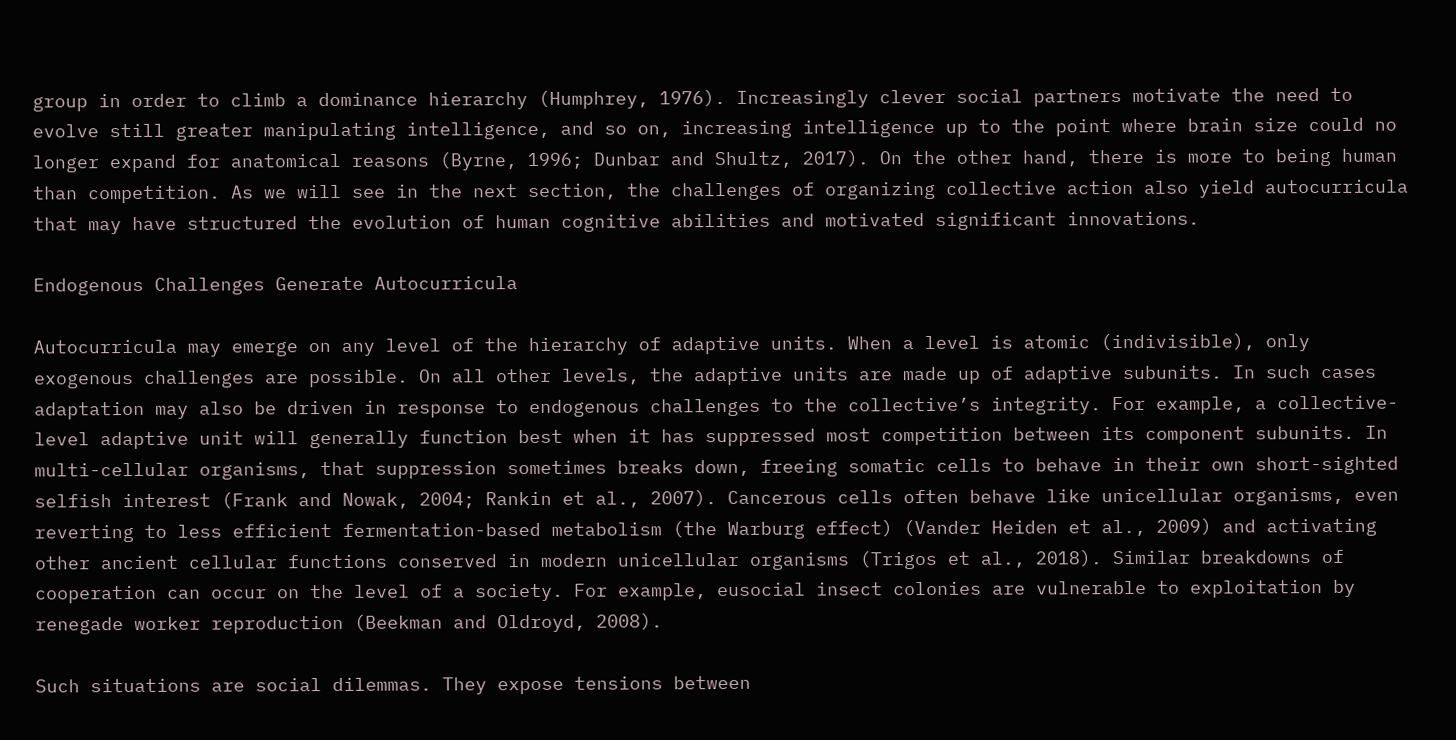group in order to climb a dominance hierarchy (Humphrey, 1976). Increasingly clever social partners motivate the need to evolve still greater manipulating intelligence, and so on, increasing intelligence up to the point where brain size could no longer expand for anatomical reasons (Byrne, 1996; Dunbar and Shultz, 2017). On the other hand, there is more to being human than competition. As we will see in the next section, the challenges of organizing collective action also yield autocurricula that may have structured the evolution of human cognitive abilities and motivated significant innovations.

Endogenous Challenges Generate Autocurricula

Autocurricula may emerge on any level of the hierarchy of adaptive units. When a level is atomic (indivisible), only exogenous challenges are possible. On all other levels, the adaptive units are made up of adaptive subunits. In such cases adaptation may also be driven in response to endogenous challenges to the collective’s integrity. For example, a collective-level adaptive unit will generally function best when it has suppressed most competition between its component subunits. In multi-cellular organisms, that suppression sometimes breaks down, freeing somatic cells to behave in their own short-sighted selfish interest (Frank and Nowak, 2004; Rankin et al., 2007). Cancerous cells often behave like unicellular organisms, even reverting to less efficient fermentation-based metabolism (the Warburg effect) (Vander Heiden et al., 2009) and activating other ancient cellular functions conserved in modern unicellular organisms (Trigos et al., 2018). Similar breakdowns of cooperation can occur on the level of a society. For example, eusocial insect colonies are vulnerable to exploitation by renegade worker reproduction (Beekman and Oldroyd, 2008).

Such situations are social dilemmas. They expose tensions between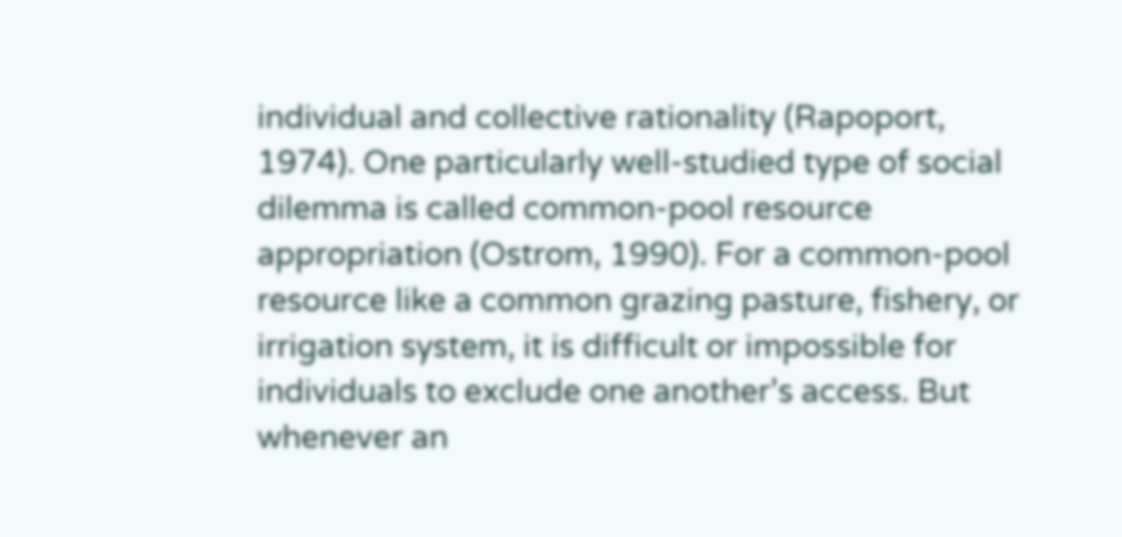individual and collective rationality (Rapoport, 1974). One particularly well-studied type of social dilemma is called common-pool resource appropriation (Ostrom, 1990). For a common-pool resource like a common grazing pasture, fishery, or irrigation system, it is difficult or impossible for individuals to exclude one another’s access. But whenever an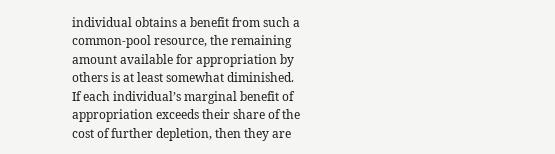individual obtains a benefit from such a common-pool resource, the remaining amount available for appropriation by others is at least somewhat diminished. If each individual’s marginal benefit of appropriation exceeds their share of the cost of further depletion, then they are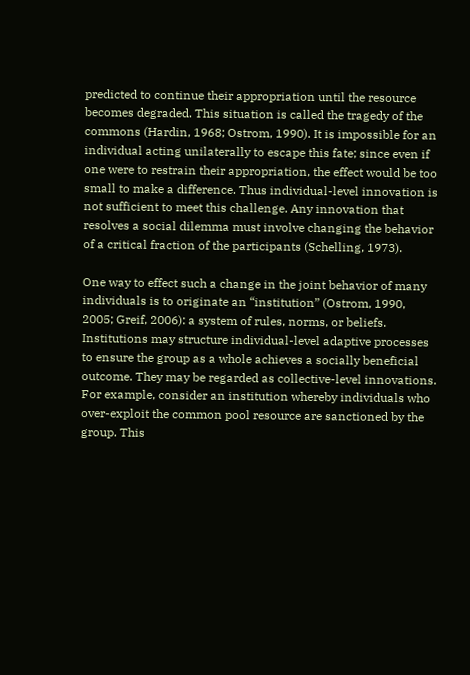predicted to continue their appropriation until the resource becomes degraded. This situation is called the tragedy of the commons (Hardin, 1968; Ostrom, 1990). It is impossible for an individual acting unilaterally to escape this fate; since even if one were to restrain their appropriation, the effect would be too small to make a difference. Thus individual-level innovation is not sufficient to meet this challenge. Any innovation that resolves a social dilemma must involve changing the behavior of a critical fraction of the participants (Schelling, 1973).

One way to effect such a change in the joint behavior of many individuals is to originate an “institution” (Ostrom, 1990, 2005; Greif, 2006): a system of rules, norms, or beliefs. Institutions may structure individual-level adaptive processes to ensure the group as a whole achieves a socially beneficial outcome. They may be regarded as collective-level innovations. For example, consider an institution whereby individuals who over-exploit the common pool resource are sanctioned by the group. This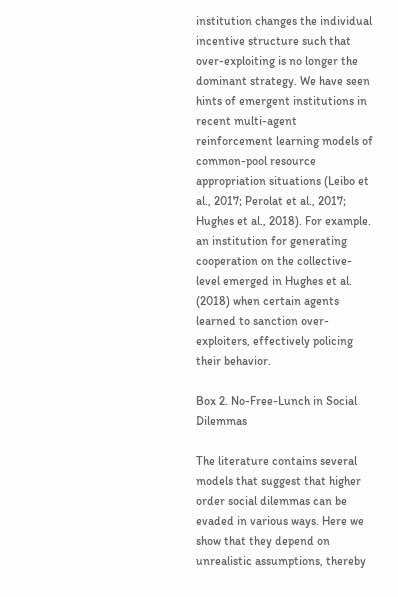institution changes the individual incentive structure such that over-exploiting is no longer the dominant strategy. We have seen hints of emergent institutions in recent multi-agent reinforcement learning models of common-pool resource appropriation situations (Leibo et al., 2017; Perolat et al., 2017; Hughes et al., 2018). For example. an institution for generating cooperation on the collective-level emerged in Hughes et al. (2018) when certain agents learned to sanction over-exploiters, effectively policing their behavior.

Box 2. No-Free-Lunch in Social Dilemmas

The literature contains several models that suggest that higher order social dilemmas can be evaded in various ways. Here we show that they depend on unrealistic assumptions, thereby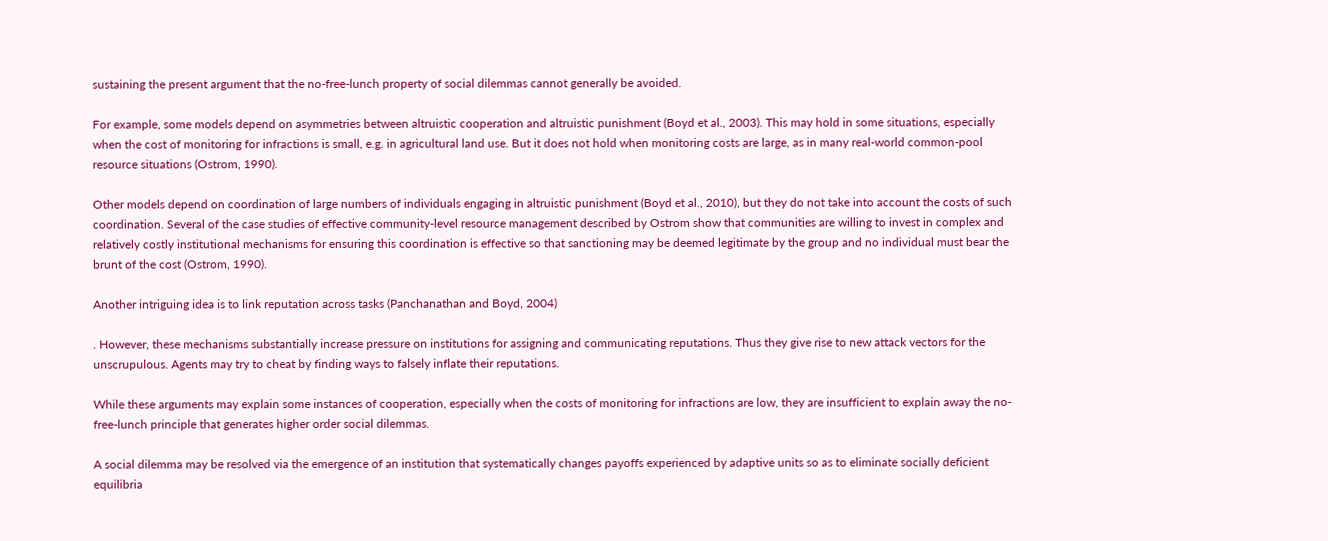sustaining the present argument that the no-free-lunch property of social dilemmas cannot generally be avoided.

For example, some models depend on asymmetries between altruistic cooperation and altruistic punishment (Boyd et al., 2003). This may hold in some situations, especially when the cost of monitoring for infractions is small, e.g. in agricultural land use. But it does not hold when monitoring costs are large, as in many real-world common-pool resource situations (Ostrom, 1990).

Other models depend on coordination of large numbers of individuals engaging in altruistic punishment (Boyd et al., 2010), but they do not take into account the costs of such coordination. Several of the case studies of effective community-level resource management described by Ostrom show that communities are willing to invest in complex and relatively costly institutional mechanisms for ensuring this coordination is effective so that sanctioning may be deemed legitimate by the group and no individual must bear the brunt of the cost (Ostrom, 1990).

Another intriguing idea is to link reputation across tasks (Panchanathan and Boyd, 2004)

. However, these mechanisms substantially increase pressure on institutions for assigning and communicating reputations. Thus they give rise to new attack vectors for the unscrupulous. Agents may try to cheat by finding ways to falsely inflate their reputations.

While these arguments may explain some instances of cooperation, especially when the costs of monitoring for infractions are low, they are insufficient to explain away the no-free-lunch principle that generates higher order social dilemmas.

A social dilemma may be resolved via the emergence of an institution that systematically changes payoffs experienced by adaptive units so as to eliminate socially deficient equilibria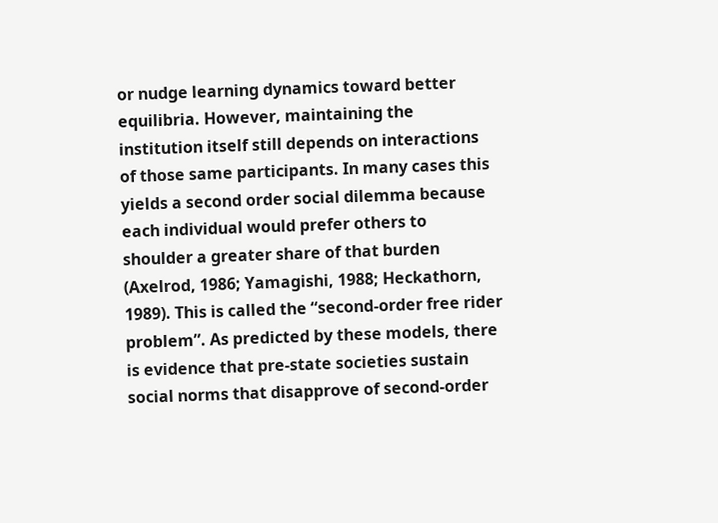or nudge learning dynamics toward better equilibria. However, maintaining the institution itself still depends on interactions of those same participants. In many cases this yields a second order social dilemma because each individual would prefer others to shoulder a greater share of that burden (Axelrod, 1986; Yamagishi, 1988; Heckathorn, 1989). This is called the “second-order free rider problem”. As predicted by these models, there is evidence that pre-state societies sustain social norms that disapprove of second-order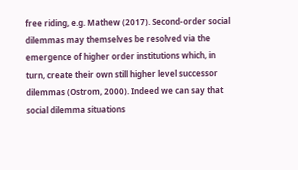free riding, e.g. Mathew (2017). Second-order social dilemmas may themselves be resolved via the emergence of higher order institutions which, in turn, create their own still higher level successor dilemmas (Ostrom, 2000). Indeed we can say that social dilemma situations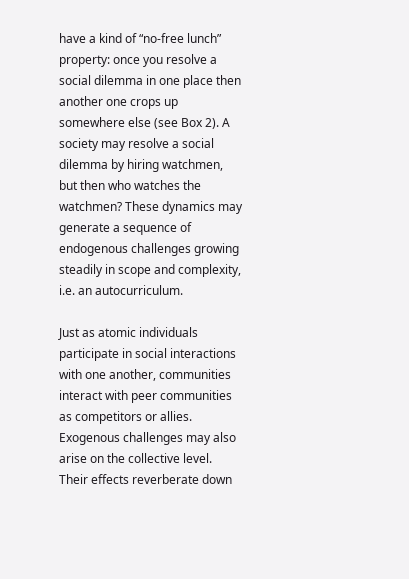have a kind of “no-free lunch” property: once you resolve a social dilemma in one place then another one crops up somewhere else (see Box 2). A society may resolve a social dilemma by hiring watchmen, but then who watches the watchmen? These dynamics may generate a sequence of endogenous challenges growing steadily in scope and complexity, i.e. an autocurriculum.

Just as atomic individuals participate in social interactions with one another, communities interact with peer communities as competitors or allies. Exogenous challenges may also arise on the collective level. Their effects reverberate down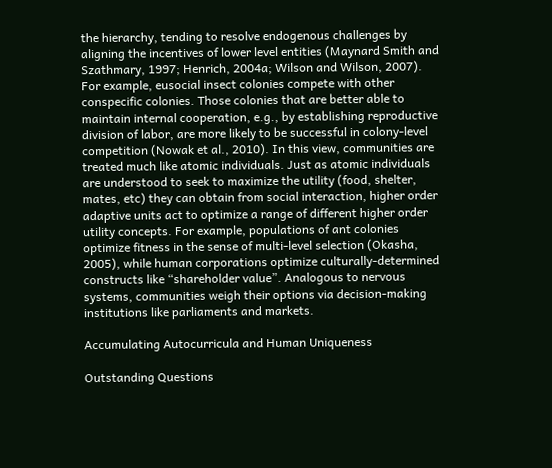the hierarchy, tending to resolve endogenous challenges by aligning the incentives of lower level entities (Maynard Smith and Szathmary, 1997; Henrich, 2004a; Wilson and Wilson, 2007). For example, eusocial insect colonies compete with other conspecific colonies. Those colonies that are better able to maintain internal cooperation, e.g., by establishing reproductive division of labor, are more likely to be successful in colony-level competition (Nowak et al., 2010). In this view, communities are treated much like atomic individuals. Just as atomic individuals are understood to seek to maximize the utility (food, shelter, mates, etc) they can obtain from social interaction, higher order adaptive units act to optimize a range of different higher order utility concepts. For example, populations of ant colonies optimize fitness in the sense of multi-level selection (Okasha, 2005), while human corporations optimize culturally-determined constructs like “shareholder value”. Analogous to nervous systems, communities weigh their options via decision-making institutions like parliaments and markets.

Accumulating Autocurricula and Human Uniqueness

Outstanding Questions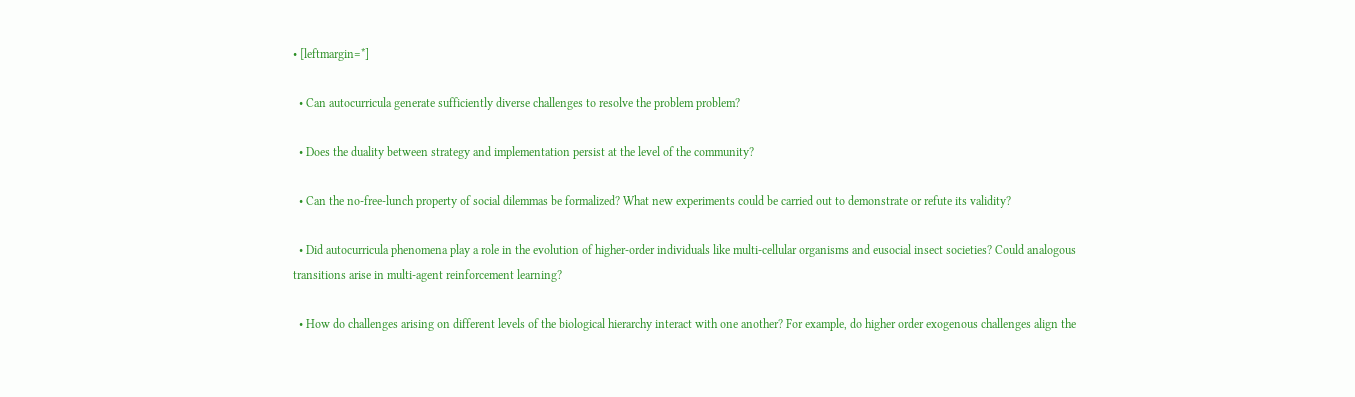• [leftmargin=*]

  • Can autocurricula generate sufficiently diverse challenges to resolve the problem problem?

  • Does the duality between strategy and implementation persist at the level of the community?

  • Can the no-free-lunch property of social dilemmas be formalized? What new experiments could be carried out to demonstrate or refute its validity?

  • Did autocurricula phenomena play a role in the evolution of higher-order individuals like multi-cellular organisms and eusocial insect societies? Could analogous transitions arise in multi-agent reinforcement learning?

  • How do challenges arising on different levels of the biological hierarchy interact with one another? For example, do higher order exogenous challenges align the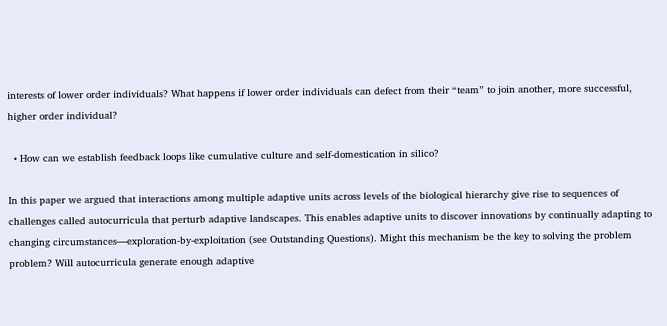interests of lower order individuals? What happens if lower order individuals can defect from their “team” to join another, more successful, higher order individual?

  • How can we establish feedback loops like cumulative culture and self-domestication in silico?

In this paper we argued that interactions among multiple adaptive units across levels of the biological hierarchy give rise to sequences of challenges called autocurricula that perturb adaptive landscapes. This enables adaptive units to discover innovations by continually adapting to changing circumstances—exploration-by-exploitation (see Outstanding Questions). Might this mechanism be the key to solving the problem problem? Will autocurricula generate enough adaptive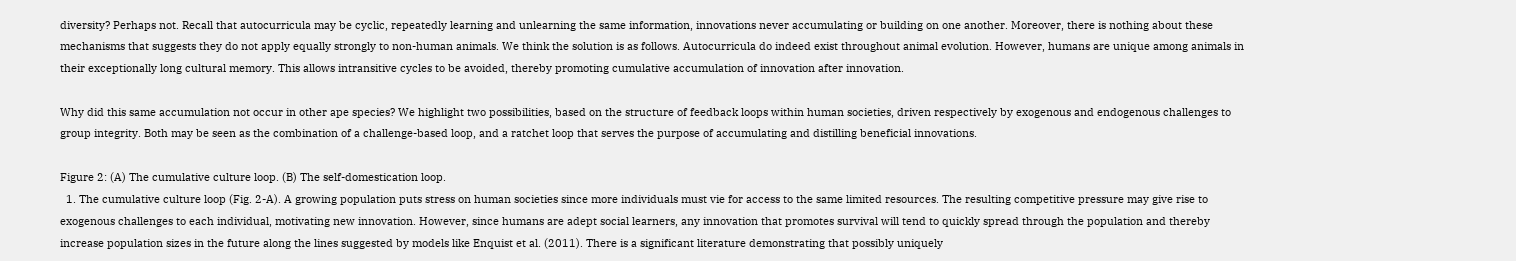diversity? Perhaps not. Recall that autocurricula may be cyclic, repeatedly learning and unlearning the same information, innovations never accumulating or building on one another. Moreover, there is nothing about these mechanisms that suggests they do not apply equally strongly to non-human animals. We think the solution is as follows. Autocurricula do indeed exist throughout animal evolution. However, humans are unique among animals in their exceptionally long cultural memory. This allows intransitive cycles to be avoided, thereby promoting cumulative accumulation of innovation after innovation.

Why did this same accumulation not occur in other ape species? We highlight two possibilities, based on the structure of feedback loops within human societies, driven respectively by exogenous and endogenous challenges to group integrity. Both may be seen as the combination of a challenge-based loop, and a ratchet loop that serves the purpose of accumulating and distilling beneficial innovations.

Figure 2: (A) The cumulative culture loop. (B) The self-domestication loop.
  1. The cumulative culture loop (Fig. 2-A). A growing population puts stress on human societies since more individuals must vie for access to the same limited resources. The resulting competitive pressure may give rise to exogenous challenges to each individual, motivating new innovation. However, since humans are adept social learners, any innovation that promotes survival will tend to quickly spread through the population and thereby increase population sizes in the future along the lines suggested by models like Enquist et al. (2011). There is a significant literature demonstrating that possibly uniquely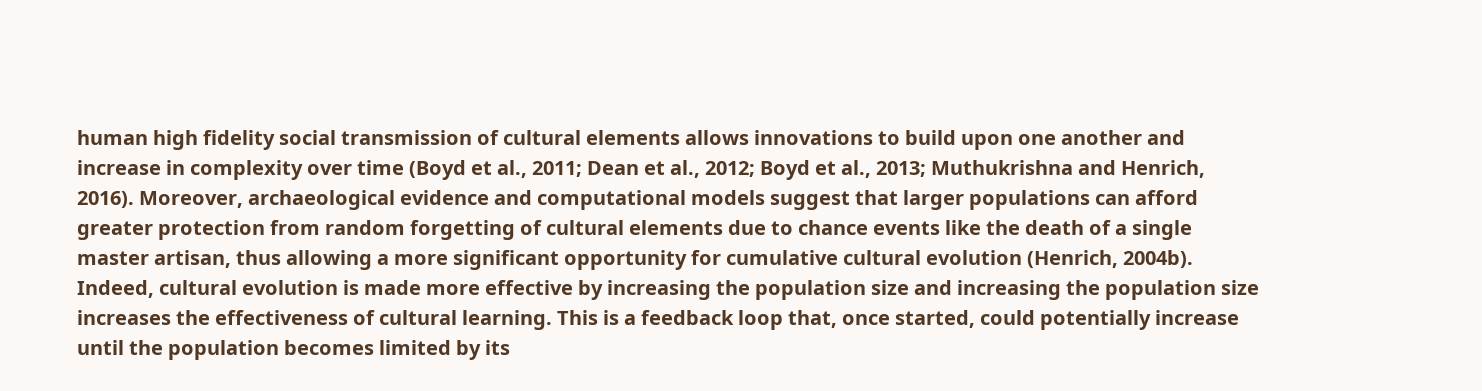human high fidelity social transmission of cultural elements allows innovations to build upon one another and increase in complexity over time (Boyd et al., 2011; Dean et al., 2012; Boyd et al., 2013; Muthukrishna and Henrich, 2016). Moreover, archaeological evidence and computational models suggest that larger populations can afford greater protection from random forgetting of cultural elements due to chance events like the death of a single master artisan, thus allowing a more significant opportunity for cumulative cultural evolution (Henrich, 2004b). Indeed, cultural evolution is made more effective by increasing the population size and increasing the population size increases the effectiveness of cultural learning. This is a feedback loop that, once started, could potentially increase until the population becomes limited by its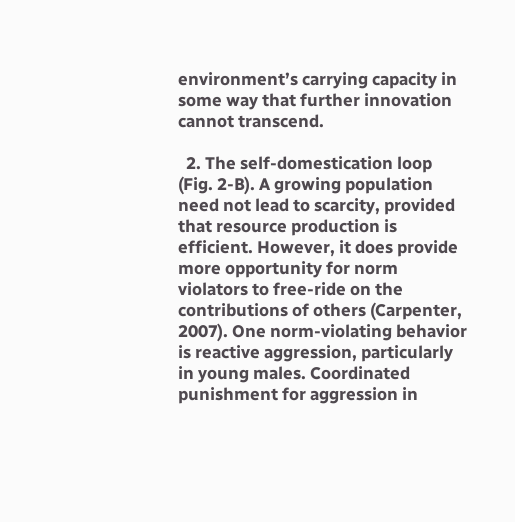environment’s carrying capacity in some way that further innovation cannot transcend.

  2. The self-domestication loop (Fig. 2-B). A growing population need not lead to scarcity, provided that resource production is efficient. However, it does provide more opportunity for norm violators to free-ride on the contributions of others (Carpenter, 2007). One norm-violating behavior is reactive aggression, particularly in young males. Coordinated punishment for aggression in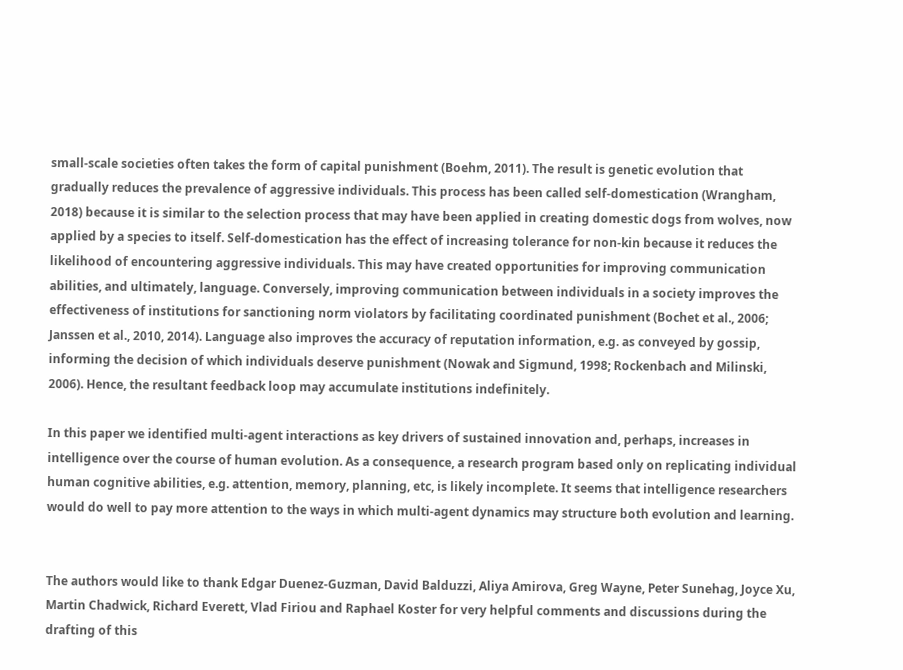small-scale societies often takes the form of capital punishment (Boehm, 2011). The result is genetic evolution that gradually reduces the prevalence of aggressive individuals. This process has been called self-domestication (Wrangham, 2018) because it is similar to the selection process that may have been applied in creating domestic dogs from wolves, now applied by a species to itself. Self-domestication has the effect of increasing tolerance for non-kin because it reduces the likelihood of encountering aggressive individuals. This may have created opportunities for improving communication abilities, and ultimately, language. Conversely, improving communication between individuals in a society improves the effectiveness of institutions for sanctioning norm violators by facilitating coordinated punishment (Bochet et al., 2006; Janssen et al., 2010, 2014). Language also improves the accuracy of reputation information, e.g. as conveyed by gossip, informing the decision of which individuals deserve punishment (Nowak and Sigmund, 1998; Rockenbach and Milinski, 2006). Hence, the resultant feedback loop may accumulate institutions indefinitely.

In this paper we identified multi-agent interactions as key drivers of sustained innovation and, perhaps, increases in intelligence over the course of human evolution. As a consequence, a research program based only on replicating individual human cognitive abilities, e.g. attention, memory, planning, etc, is likely incomplete. It seems that intelligence researchers would do well to pay more attention to the ways in which multi-agent dynamics may structure both evolution and learning.


The authors would like to thank Edgar Duenez-Guzman, David Balduzzi, Aliya Amirova, Greg Wayne, Peter Sunehag, Joyce Xu, Martin Chadwick, Richard Everett, Vlad Firiou and Raphael Koster for very helpful comments and discussions during the drafting of this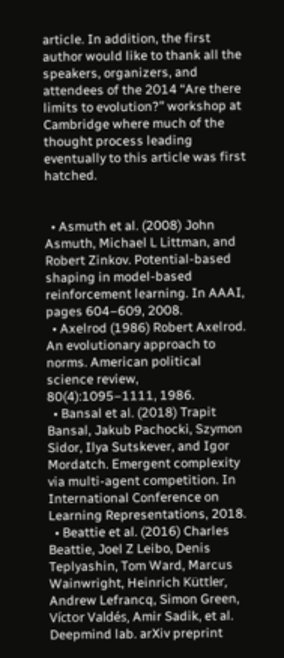article. In addition, the first author would like to thank all the speakers, organizers, and attendees of the 2014 “Are there limits to evolution?” workshop at Cambridge where much of the thought process leading eventually to this article was first hatched.


  • Asmuth et al. (2008) John Asmuth, Michael L Littman, and Robert Zinkov. Potential-based shaping in model-based reinforcement learning. In AAAI, pages 604–609, 2008.
  • Axelrod (1986) Robert Axelrod. An evolutionary approach to norms. American political science review, 80(4):1095–1111, 1986.
  • Bansal et al. (2018) Trapit Bansal, Jakub Pachocki, Szymon Sidor, Ilya Sutskever, and Igor Mordatch. Emergent complexity via multi-agent competition. In International Conference on Learning Representations, 2018.
  • Beattie et al. (2016) Charles Beattie, Joel Z Leibo, Denis Teplyashin, Tom Ward, Marcus Wainwright, Heinrich Küttler, Andrew Lefrancq, Simon Green, Víctor Valdés, Amir Sadik, et al. Deepmind lab. arXiv preprint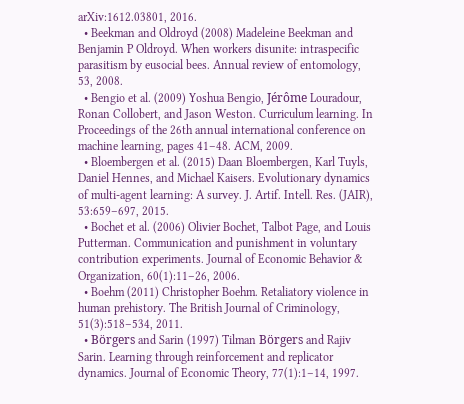arXiv:1612.03801, 2016.
  • Beekman and Oldroyd (2008) Madeleine Beekman and Benjamin P Oldroyd. When workers disunite: intraspecific parasitism by eusocial bees. Annual review of entomology, 53, 2008.
  • Bengio et al. (2009) Yoshua Bengio, Jérôme Louradour, Ronan Collobert, and Jason Weston. Curriculum learning. In Proceedings of the 26th annual international conference on machine learning, pages 41–48. ACM, 2009.
  • Bloembergen et al. (2015) Daan Bloembergen, Karl Tuyls, Daniel Hennes, and Michael Kaisers. Evolutionary dynamics of multi-agent learning: A survey. J. Artif. Intell. Res. (JAIR), 53:659–697, 2015.
  • Bochet et al. (2006) Olivier Bochet, Talbot Page, and Louis Putterman. Communication and punishment in voluntary contribution experiments. Journal of Economic Behavior & Organization, 60(1):11–26, 2006.
  • Boehm (2011) Christopher Boehm. Retaliatory violence in human prehistory. The British Journal of Criminology, 51(3):518–534, 2011.
  • Börgers and Sarin (1997) Tilman Börgers and Rajiv Sarin. Learning through reinforcement and replicator dynamics. Journal of Economic Theory, 77(1):1–14, 1997.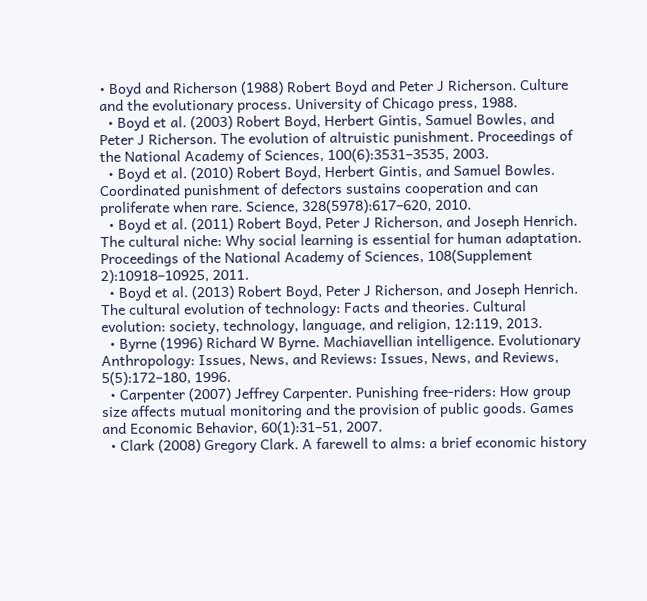• Boyd and Richerson (1988) Robert Boyd and Peter J Richerson. Culture and the evolutionary process. University of Chicago press, 1988.
  • Boyd et al. (2003) Robert Boyd, Herbert Gintis, Samuel Bowles, and Peter J Richerson. The evolution of altruistic punishment. Proceedings of the National Academy of Sciences, 100(6):3531–3535, 2003.
  • Boyd et al. (2010) Robert Boyd, Herbert Gintis, and Samuel Bowles. Coordinated punishment of defectors sustains cooperation and can proliferate when rare. Science, 328(5978):617–620, 2010.
  • Boyd et al. (2011) Robert Boyd, Peter J Richerson, and Joseph Henrich. The cultural niche: Why social learning is essential for human adaptation. Proceedings of the National Academy of Sciences, 108(Supplement 2):10918–10925, 2011.
  • Boyd et al. (2013) Robert Boyd, Peter J Richerson, and Joseph Henrich. The cultural evolution of technology: Facts and theories. Cultural evolution: society, technology, language, and religion, 12:119, 2013.
  • Byrne (1996) Richard W Byrne. Machiavellian intelligence. Evolutionary Anthropology: Issues, News, and Reviews: Issues, News, and Reviews, 5(5):172–180, 1996.
  • Carpenter (2007) Jeffrey Carpenter. Punishing free-riders: How group size affects mutual monitoring and the provision of public goods. Games and Economic Behavior, 60(1):31–51, 2007.
  • Clark (2008) Gregory Clark. A farewell to alms: a brief economic history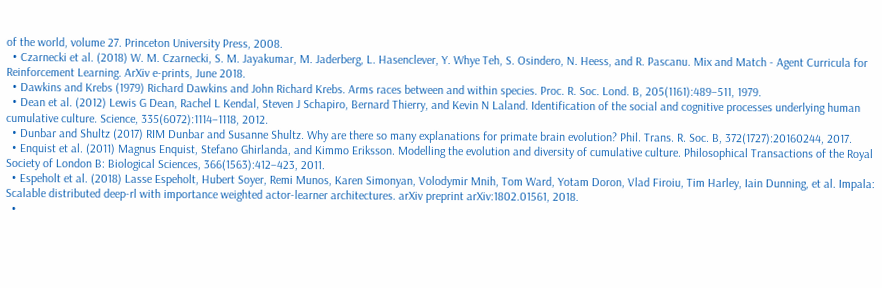of the world, volume 27. Princeton University Press, 2008.
  • Czarnecki et al. (2018) W. M. Czarnecki, S. M. Jayakumar, M. Jaderberg, L. Hasenclever, Y. Whye Teh, S. Osindero, N. Heess, and R. Pascanu. Mix and Match - Agent Curricula for Reinforcement Learning. ArXiv e-prints, June 2018.
  • Dawkins and Krebs (1979) Richard Dawkins and John Richard Krebs. Arms races between and within species. Proc. R. Soc. Lond. B, 205(1161):489–511, 1979.
  • Dean et al. (2012) Lewis G Dean, Rachel L Kendal, Steven J Schapiro, Bernard Thierry, and Kevin N Laland. Identification of the social and cognitive processes underlying human cumulative culture. Science, 335(6072):1114–1118, 2012.
  • Dunbar and Shultz (2017) RIM Dunbar and Susanne Shultz. Why are there so many explanations for primate brain evolution? Phil. Trans. R. Soc. B, 372(1727):20160244, 2017.
  • Enquist et al. (2011) Magnus Enquist, Stefano Ghirlanda, and Kimmo Eriksson. Modelling the evolution and diversity of cumulative culture. Philosophical Transactions of the Royal Society of London B: Biological Sciences, 366(1563):412–423, 2011.
  • Espeholt et al. (2018) Lasse Espeholt, Hubert Soyer, Remi Munos, Karen Simonyan, Volodymir Mnih, Tom Ward, Yotam Doron, Vlad Firoiu, Tim Harley, Iain Dunning, et al. Impala: Scalable distributed deep-rl with importance weighted actor-learner architectures. arXiv preprint arXiv:1802.01561, 2018.
  •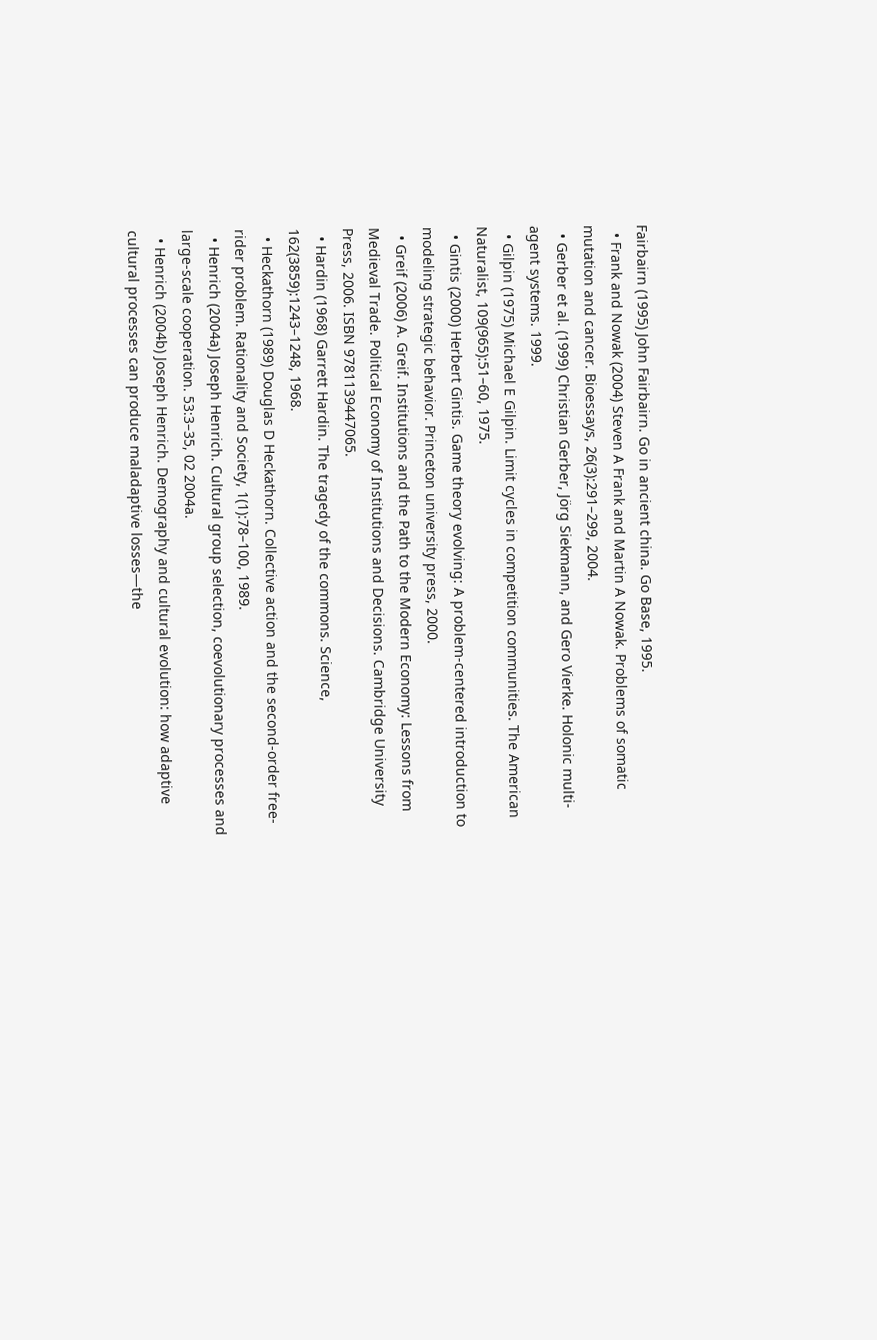Fairbairn (1995) John Fairbairn. Go in ancient china. Go Base, 1995.
  • Frank and Nowak (2004) Steven A Frank and Martin A Nowak. Problems of somatic mutation and cancer. Bioessays, 26(3):291–299, 2004.
  • Gerber et al. (1999) Christian Gerber, Jörg Siekmann, and Gero Vierke. Holonic multi-agent systems. 1999.
  • Gilpin (1975) Michael E Gilpin. Limit cycles in competition communities. The American Naturalist, 109(965):51–60, 1975.
  • Gintis (2000) Herbert Gintis. Game theory evolving: A problem-centered introduction to modeling strategic behavior. Princeton university press, 2000.
  • Greif (2006) A. Greif. Institutions and the Path to the Modern Economy: Lessons from Medieval Trade. Political Economy of Institutions and Decisions. Cambridge University Press, 2006. ISBN 9781139447065.
  • Hardin (1968) Garrett Hardin. The tragedy of the commons. Science, 162(3859):1243–1248, 1968.
  • Heckathorn (1989) Douglas D Heckathorn. Collective action and the second-order free-rider problem. Rationality and Society, 1(1):78–100, 1989.
  • Henrich (2004a) Joseph Henrich. Cultural group selection, coevolutionary processes and large-scale cooperation. 53:3–35, 02 2004a.
  • Henrich (2004b) Joseph Henrich. Demography and cultural evolution: how adaptive cultural processes can produce maladaptive losses—the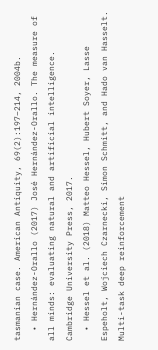tasmanian case. American Antiquity, 69(2):197–214, 2004b.
  • Hernández-Orallo (2017) José Hernández-Orallo. The measure of all minds: evaluating natural and artificial intelligence. Cambridge University Press, 2017.
  • Hessel et al. (2018) Matteo Hessel, Hubert Soyer, Lasse Espeholt, Wojciech Czarnecki, Simon Schmitt, and Hado van Hasselt. Multi-task deep reinforcement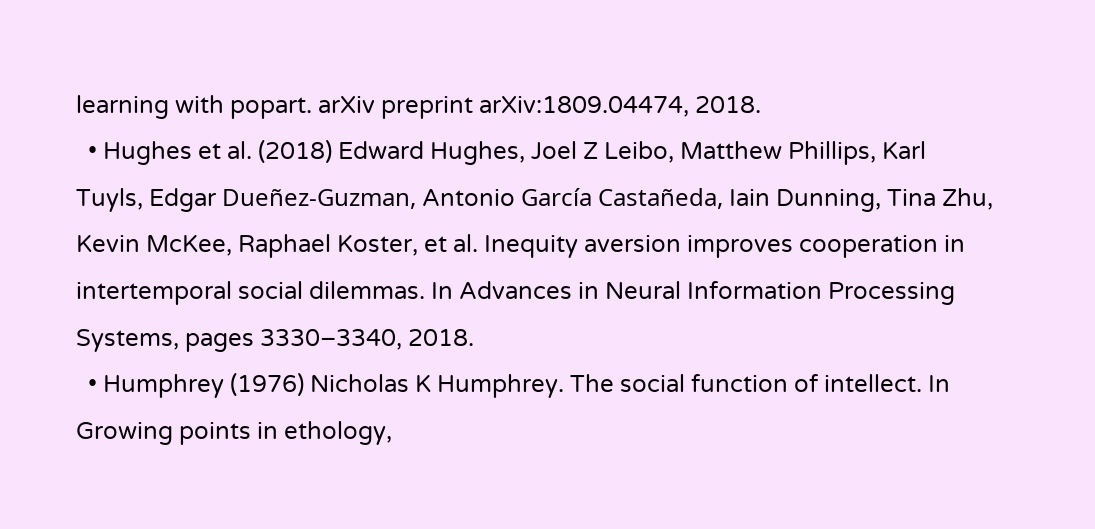learning with popart. arXiv preprint arXiv:1809.04474, 2018.
  • Hughes et al. (2018) Edward Hughes, Joel Z Leibo, Matthew Phillips, Karl Tuyls, Edgar Dueñez-Guzman, Antonio García Castañeda, Iain Dunning, Tina Zhu, Kevin McKee, Raphael Koster, et al. Inequity aversion improves cooperation in intertemporal social dilemmas. In Advances in Neural Information Processing Systems, pages 3330–3340, 2018.
  • Humphrey (1976) Nicholas K Humphrey. The social function of intellect. In Growing points in ethology,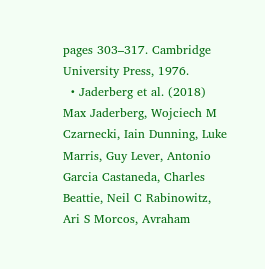pages 303–317. Cambridge University Press, 1976.
  • Jaderberg et al. (2018) Max Jaderberg, Wojciech M Czarnecki, Iain Dunning, Luke Marris, Guy Lever, Antonio Garcia Castaneda, Charles Beattie, Neil C Rabinowitz, Ari S Morcos, Avraham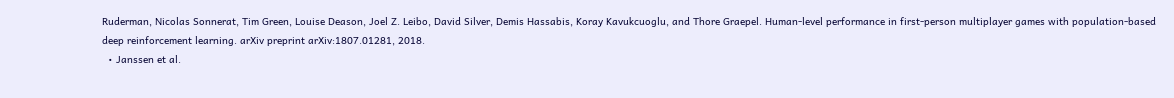Ruderman, Nicolas Sonnerat, Tim Green, Louise Deason, Joel Z. Leibo, David Silver, Demis Hassabis, Koray Kavukcuoglu, and Thore Graepel. Human-level performance in first-person multiplayer games with population-based deep reinforcement learning. arXiv preprint arXiv:1807.01281, 2018.
  • Janssen et al.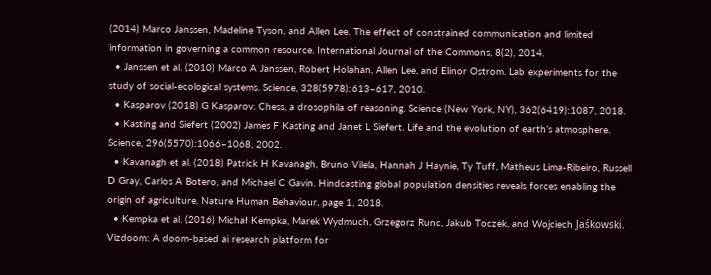(2014) Marco Janssen, Madeline Tyson, and Allen Lee. The effect of constrained communication and limited information in governing a common resource. International Journal of the Commons, 8(2), 2014.
  • Janssen et al. (2010) Marco A Janssen, Robert Holahan, Allen Lee, and Elinor Ostrom. Lab experiments for the study of social-ecological systems. Science, 328(5978):613–617, 2010.
  • Kasparov (2018) G Kasparov. Chess, a drosophila of reasoning. Science (New York, NY), 362(6419):1087, 2018.
  • Kasting and Siefert (2002) James F Kasting and Janet L Siefert. Life and the evolution of earth’s atmosphere. Science, 296(5570):1066–1068, 2002.
  • Kavanagh et al. (2018) Patrick H Kavanagh, Bruno Vilela, Hannah J Haynie, Ty Tuff, Matheus Lima-Ribeiro, Russell D Gray, Carlos A Botero, and Michael C Gavin. Hindcasting global population densities reveals forces enabling the origin of agriculture. Nature Human Behaviour, page 1, 2018.
  • Kempka et al. (2016) Michał Kempka, Marek Wydmuch, Grzegorz Runc, Jakub Toczek, and Wojciech Jaśkowski. Vizdoom: A doom-based ai research platform for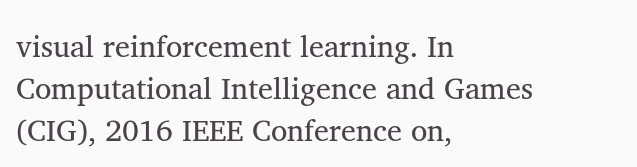visual reinforcement learning. In Computational Intelligence and Games (CIG), 2016 IEEE Conference on,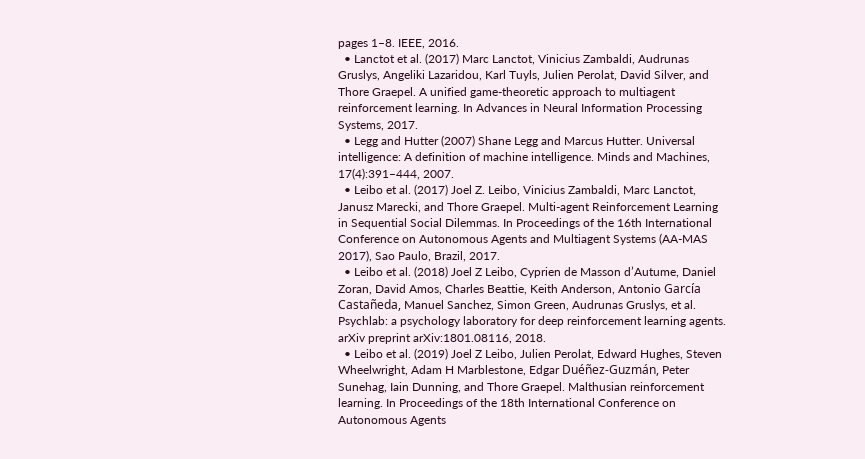pages 1–8. IEEE, 2016.
  • Lanctot et al. (2017) Marc Lanctot, Vinicius Zambaldi, Audrunas Gruslys, Angeliki Lazaridou, Karl Tuyls, Julien Perolat, David Silver, and Thore Graepel. A unified game-theoretic approach to multiagent reinforcement learning. In Advances in Neural Information Processing Systems, 2017.
  • Legg and Hutter (2007) Shane Legg and Marcus Hutter. Universal intelligence: A definition of machine intelligence. Minds and Machines, 17(4):391–444, 2007.
  • Leibo et al. (2017) Joel Z. Leibo, Vinicius Zambaldi, Marc Lanctot, Janusz Marecki, and Thore Graepel. Multi-agent Reinforcement Learning in Sequential Social Dilemmas. In Proceedings of the 16th International Conference on Autonomous Agents and Multiagent Systems (AA-MAS 2017), Sao Paulo, Brazil, 2017.
  • Leibo et al. (2018) Joel Z Leibo, Cyprien de Masson d’Autume, Daniel Zoran, David Amos, Charles Beattie, Keith Anderson, Antonio García Castañeda, Manuel Sanchez, Simon Green, Audrunas Gruslys, et al. Psychlab: a psychology laboratory for deep reinforcement learning agents. arXiv preprint arXiv:1801.08116, 2018.
  • Leibo et al. (2019) Joel Z Leibo, Julien Perolat, Edward Hughes, Steven Wheelwright, Adam H Marblestone, Edgar Duéñez-Guzmán, Peter Sunehag, Iain Dunning, and Thore Graepel. Malthusian reinforcement learning. In Proceedings of the 18th International Conference on Autonomous Agents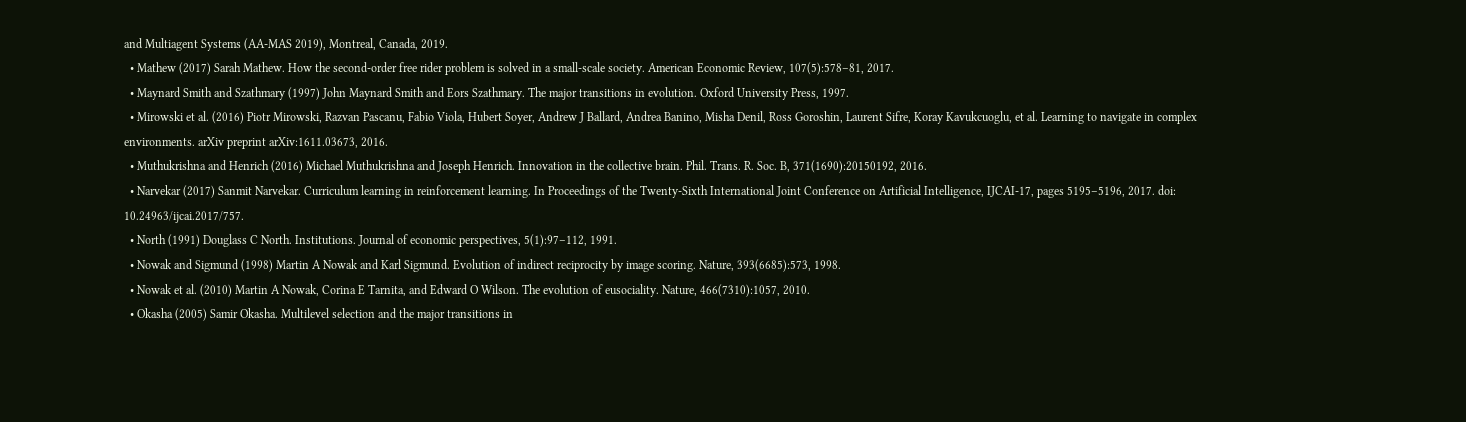and Multiagent Systems (AA-MAS 2019), Montreal, Canada, 2019.
  • Mathew (2017) Sarah Mathew. How the second-order free rider problem is solved in a small-scale society. American Economic Review, 107(5):578–81, 2017.
  • Maynard Smith and Szathmary (1997) John Maynard Smith and Eors Szathmary. The major transitions in evolution. Oxford University Press, 1997.
  • Mirowski et al. (2016) Piotr Mirowski, Razvan Pascanu, Fabio Viola, Hubert Soyer, Andrew J Ballard, Andrea Banino, Misha Denil, Ross Goroshin, Laurent Sifre, Koray Kavukcuoglu, et al. Learning to navigate in complex environments. arXiv preprint arXiv:1611.03673, 2016.
  • Muthukrishna and Henrich (2016) Michael Muthukrishna and Joseph Henrich. Innovation in the collective brain. Phil. Trans. R. Soc. B, 371(1690):20150192, 2016.
  • Narvekar (2017) Sanmit Narvekar. Curriculum learning in reinforcement learning. In Proceedings of the Twenty-Sixth International Joint Conference on Artificial Intelligence, IJCAI-17, pages 5195–5196, 2017. doi: 10.24963/ijcai.2017/757.
  • North (1991) Douglass C North. Institutions. Journal of economic perspectives, 5(1):97–112, 1991.
  • Nowak and Sigmund (1998) Martin A Nowak and Karl Sigmund. Evolution of indirect reciprocity by image scoring. Nature, 393(6685):573, 1998.
  • Nowak et al. (2010) Martin A Nowak, Corina E Tarnita, and Edward O Wilson. The evolution of eusociality. Nature, 466(7310):1057, 2010.
  • Okasha (2005) Samir Okasha. Multilevel selection and the major transitions in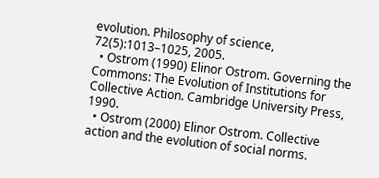evolution. Philosophy of science, 72(5):1013–1025, 2005.
  • Ostrom (1990) Elinor Ostrom. Governing the Commons: The Evolution of Institutions for Collective Action. Cambridge University Press, 1990.
  • Ostrom (2000) Elinor Ostrom. Collective action and the evolution of social norms.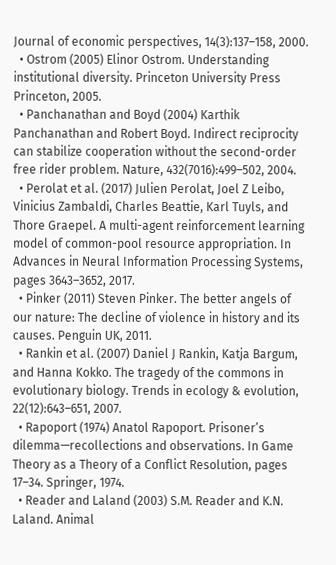Journal of economic perspectives, 14(3):137–158, 2000.
  • Ostrom (2005) Elinor Ostrom. Understanding institutional diversity. Princeton University Press Princeton, 2005.
  • Panchanathan and Boyd (2004) Karthik Panchanathan and Robert Boyd. Indirect reciprocity can stabilize cooperation without the second-order free rider problem. Nature, 432(7016):499–502, 2004.
  • Perolat et al. (2017) Julien Perolat, Joel Z Leibo, Vinicius Zambaldi, Charles Beattie, Karl Tuyls, and Thore Graepel. A multi-agent reinforcement learning model of common-pool resource appropriation. In Advances in Neural Information Processing Systems, pages 3643–3652, 2017.
  • Pinker (2011) Steven Pinker. The better angels of our nature: The decline of violence in history and its causes. Penguin UK, 2011.
  • Rankin et al. (2007) Daniel J Rankin, Katja Bargum, and Hanna Kokko. The tragedy of the commons in evolutionary biology. Trends in ecology & evolution, 22(12):643–651, 2007.
  • Rapoport (1974) Anatol Rapoport. Prisoner’s dilemma—recollections and observations. In Game Theory as a Theory of a Conflict Resolution, pages 17–34. Springer, 1974.
  • Reader and Laland (2003) S.M. Reader and K.N. Laland. Animal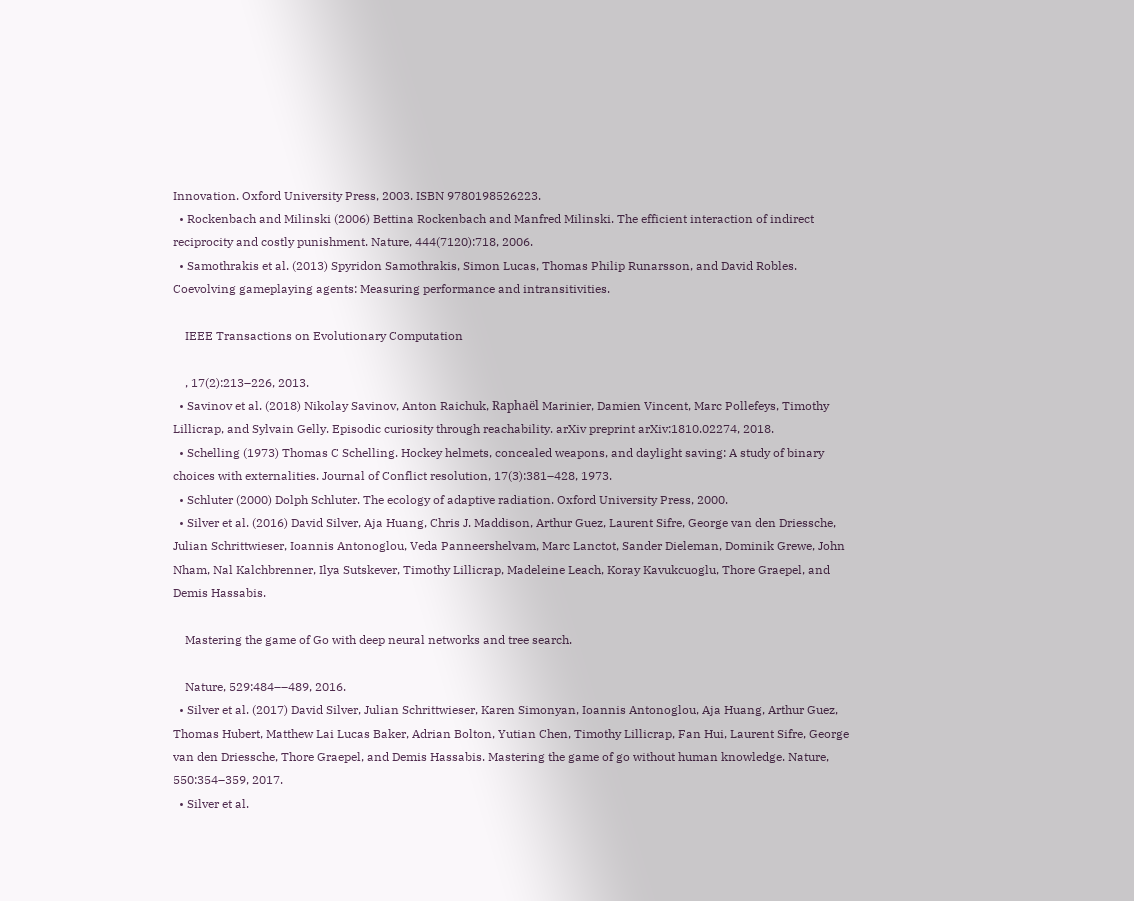Innovation. Oxford University Press, 2003. ISBN 9780198526223.
  • Rockenbach and Milinski (2006) Bettina Rockenbach and Manfred Milinski. The efficient interaction of indirect reciprocity and costly punishment. Nature, 444(7120):718, 2006.
  • Samothrakis et al. (2013) Spyridon Samothrakis, Simon Lucas, Thomas Philip Runarsson, and David Robles. Coevolving gameplaying agents: Measuring performance and intransitivities.

    IEEE Transactions on Evolutionary Computation

    , 17(2):213–226, 2013.
  • Savinov et al. (2018) Nikolay Savinov, Anton Raichuk, Raphaël Marinier, Damien Vincent, Marc Pollefeys, Timothy Lillicrap, and Sylvain Gelly. Episodic curiosity through reachability. arXiv preprint arXiv:1810.02274, 2018.
  • Schelling (1973) Thomas C Schelling. Hockey helmets, concealed weapons, and daylight saving: A study of binary choices with externalities. Journal of Conflict resolution, 17(3):381–428, 1973.
  • Schluter (2000) Dolph Schluter. The ecology of adaptive radiation. Oxford University Press, 2000.
  • Silver et al. (2016) David Silver, Aja Huang, Chris J. Maddison, Arthur Guez, Laurent Sifre, George van den Driessche, Julian Schrittwieser, Ioannis Antonoglou, Veda Panneershelvam, Marc Lanctot, Sander Dieleman, Dominik Grewe, John Nham, Nal Kalchbrenner, Ilya Sutskever, Timothy Lillicrap, Madeleine Leach, Koray Kavukcuoglu, Thore Graepel, and Demis Hassabis.

    Mastering the game of Go with deep neural networks and tree search.

    Nature, 529:484––489, 2016.
  • Silver et al. (2017) David Silver, Julian Schrittwieser, Karen Simonyan, Ioannis Antonoglou, Aja Huang, Arthur Guez, Thomas Hubert, Matthew Lai Lucas Baker, Adrian Bolton, Yutian Chen, Timothy Lillicrap, Fan Hui, Laurent Sifre, George van den Driessche, Thore Graepel, and Demis Hassabis. Mastering the game of go without human knowledge. Nature, 550:354–359, 2017.
  • Silver et al.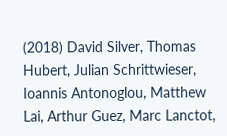(2018) David Silver, Thomas Hubert, Julian Schrittwieser, Ioannis Antonoglou, Matthew Lai, Arthur Guez, Marc Lanctot,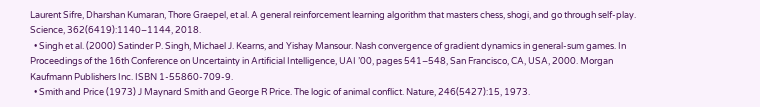Laurent Sifre, Dharshan Kumaran, Thore Graepel, et al. A general reinforcement learning algorithm that masters chess, shogi, and go through self-play. Science, 362(6419):1140–1144, 2018.
  • Singh et al. (2000) Satinder P. Singh, Michael J. Kearns, and Yishay Mansour. Nash convergence of gradient dynamics in general-sum games. In Proceedings of the 16th Conference on Uncertainty in Artificial Intelligence, UAI ’00, pages 541–548, San Francisco, CA, USA, 2000. Morgan Kaufmann Publishers Inc. ISBN 1-55860-709-9.
  • Smith and Price (1973) J Maynard Smith and George R Price. The logic of animal conflict. Nature, 246(5427):15, 1973.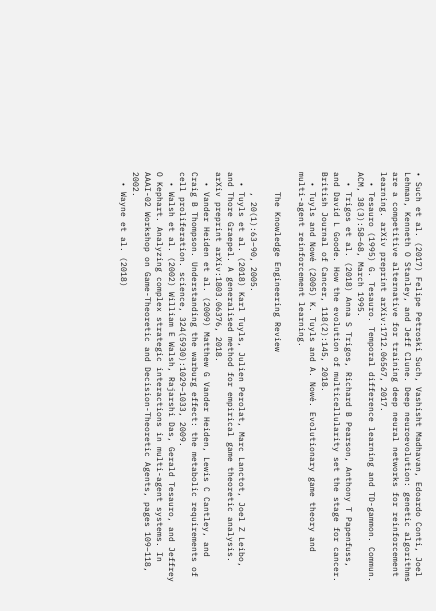• Such et al. (2017) Felipe Petroski Such, Vashisht Madhavan, Edoardo Conti, Joel Lehman, Kenneth O Stanley, and Jeff Clune. Deep neuroevolution: genetic algorithms are a competitive alternative for training deep neural networks for reinforcement learning. arXiv preprint arXiv:1712.06567, 2017.
  • Tesauro (1995) G. Tesauro. Temporal difference learning and TD-gammon. Commun. ACM, 38(3):58–68, March 1995.
  • Trigos et al. (2018) Anna S Trigos, Richard B Pearson, Anthony T Papenfuss, and David L Goode. How the evolution of multicellularity set the stage for cancer. British Journal of Cancer, 118(2):145, 2018.
  • Tuyls and Nowé (2005) K. Tuyls and A. Nowé. Evolutionary game theory and multi-agent reinforcement learning.

    The Knowledge Engineering Review

    , 20(1):63–90, 2005.
  • Tuyls et al. (2018) Karl Tuyls, Julien Perolat, Marc Lanctot, Joel Z Leibo, and Thore Graepel. A generalised method for empirical game theoretic analysis. arXiv preprint arXiv:1803.06376, 2018.
  • Vander Heiden et al. (2009) Matthew G Vander Heiden, Lewis C Cantley, and Craig B Thompson. Understanding the warburg effect: the metabolic requirements of cell proliferation. science, 324(5930):1029–1033, 2009.
  • Walsh et al. (2002) William E Walsh, Rajarshi Das, Gerald Tesauro, and Jeffrey O Kephart. Analyzing complex strategic interactions in multi-agent systems. In AAAI-02 Workshop on Game-Theoretic and Decision-Theoretic Agents, pages 109–118, 2002.
  • Wayne et al. (2018)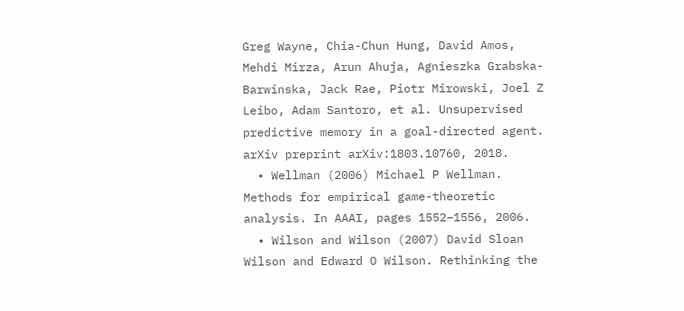Greg Wayne, Chia-Chun Hung, David Amos, Mehdi Mirza, Arun Ahuja, Agnieszka Grabska-Barwinska, Jack Rae, Piotr Mirowski, Joel Z Leibo, Adam Santoro, et al. Unsupervised predictive memory in a goal-directed agent. arXiv preprint arXiv:1803.10760, 2018.
  • Wellman (2006) Michael P Wellman. Methods for empirical game-theoretic analysis. In AAAI, pages 1552–1556, 2006.
  • Wilson and Wilson (2007) David Sloan Wilson and Edward O Wilson. Rethinking the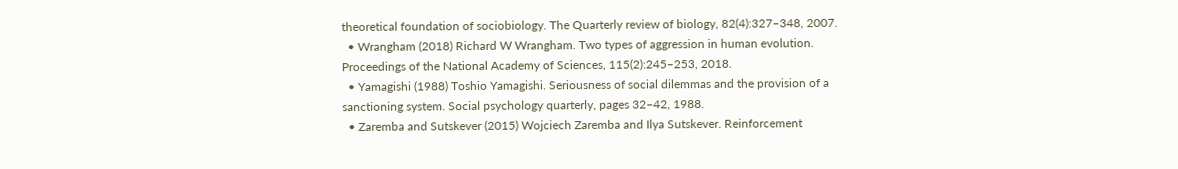theoretical foundation of sociobiology. The Quarterly review of biology, 82(4):327–348, 2007.
  • Wrangham (2018) Richard W Wrangham. Two types of aggression in human evolution. Proceedings of the National Academy of Sciences, 115(2):245–253, 2018.
  • Yamagishi (1988) Toshio Yamagishi. Seriousness of social dilemmas and the provision of a sanctioning system. Social psychology quarterly, pages 32–42, 1988.
  • Zaremba and Sutskever (2015) Wojciech Zaremba and Ilya Sutskever. Reinforcement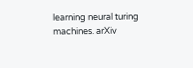learning neural turing machines. arXiv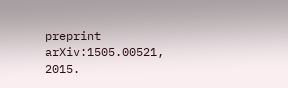preprint arXiv:1505.00521, 2015.